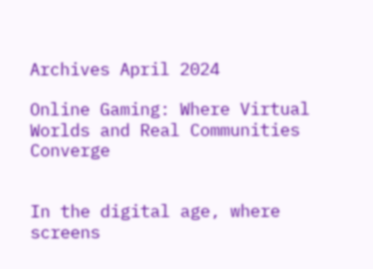Archives April 2024

Online Gaming: Where Virtual Worlds and Real Communities Converge


In the digital age, where screens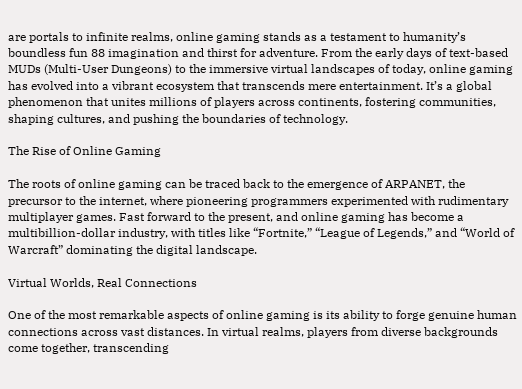are portals to infinite realms, online gaming stands as a testament to humanity’s boundless fun 88 imagination and thirst for adventure. From the early days of text-based MUDs (Multi-User Dungeons) to the immersive virtual landscapes of today, online gaming has evolved into a vibrant ecosystem that transcends mere entertainment. It’s a global phenomenon that unites millions of players across continents, fostering communities, shaping cultures, and pushing the boundaries of technology.

The Rise of Online Gaming

The roots of online gaming can be traced back to the emergence of ARPANET, the precursor to the internet, where pioneering programmers experimented with rudimentary multiplayer games. Fast forward to the present, and online gaming has become a multibillion-dollar industry, with titles like “Fortnite,” “League of Legends,” and “World of Warcraft” dominating the digital landscape.

Virtual Worlds, Real Connections

One of the most remarkable aspects of online gaming is its ability to forge genuine human connections across vast distances. In virtual realms, players from diverse backgrounds come together, transcending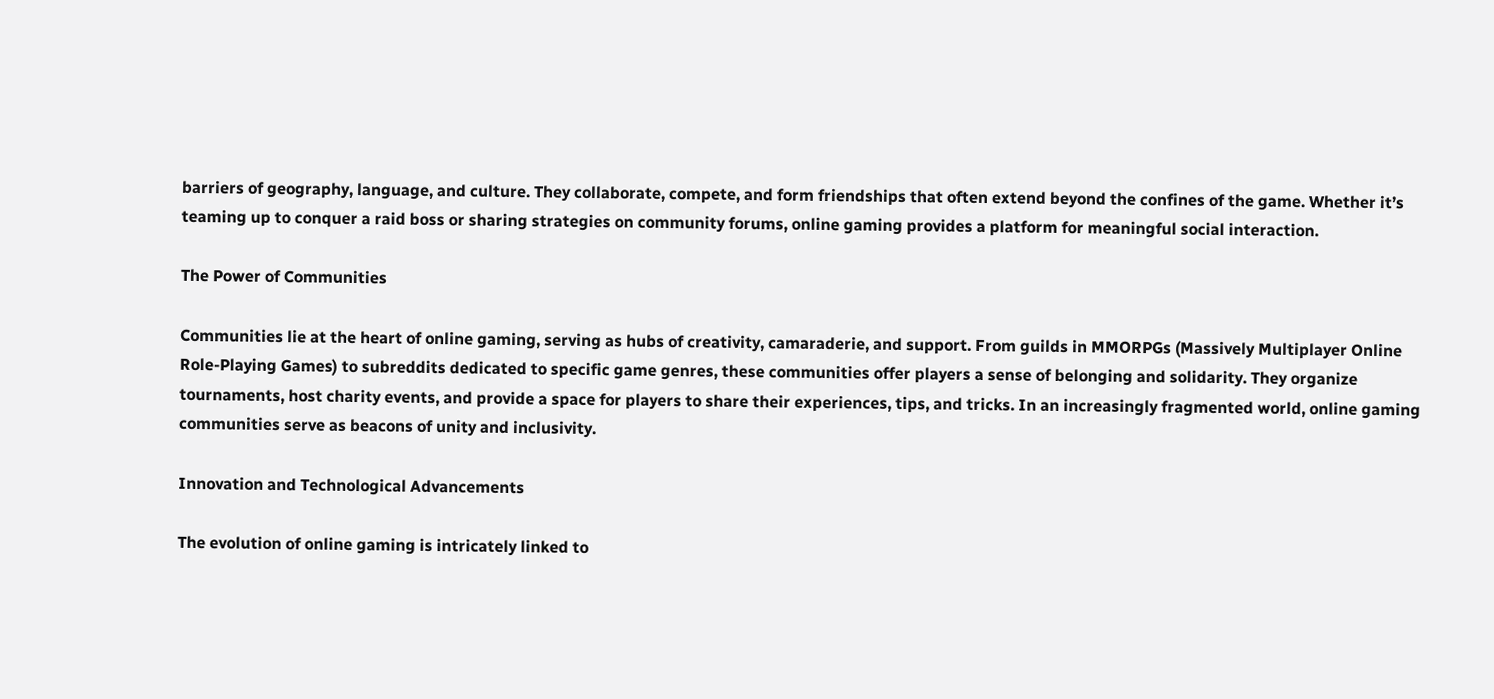barriers of geography, language, and culture. They collaborate, compete, and form friendships that often extend beyond the confines of the game. Whether it’s teaming up to conquer a raid boss or sharing strategies on community forums, online gaming provides a platform for meaningful social interaction.

The Power of Communities

Communities lie at the heart of online gaming, serving as hubs of creativity, camaraderie, and support. From guilds in MMORPGs (Massively Multiplayer Online Role-Playing Games) to subreddits dedicated to specific game genres, these communities offer players a sense of belonging and solidarity. They organize tournaments, host charity events, and provide a space for players to share their experiences, tips, and tricks. In an increasingly fragmented world, online gaming communities serve as beacons of unity and inclusivity.

Innovation and Technological Advancements

The evolution of online gaming is intricately linked to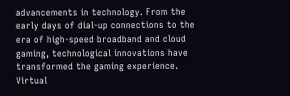advancements in technology. From the early days of dial-up connections to the era of high-speed broadband and cloud gaming, technological innovations have transformed the gaming experience. Virtual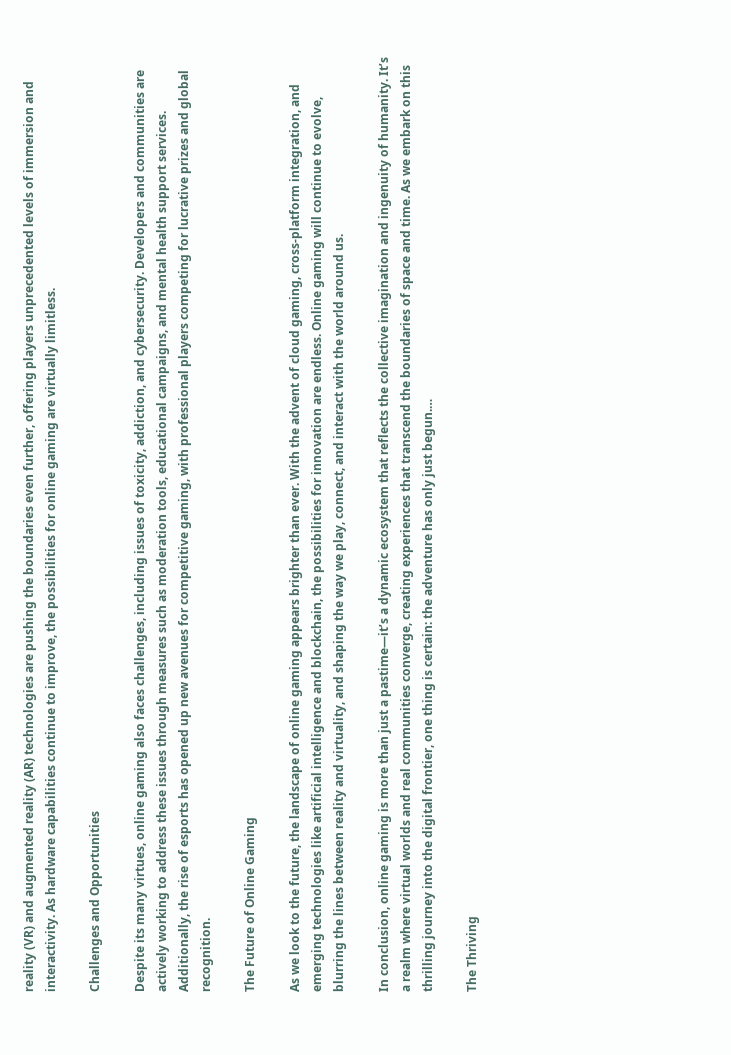reality (VR) and augmented reality (AR) technologies are pushing the boundaries even further, offering players unprecedented levels of immersion and interactivity. As hardware capabilities continue to improve, the possibilities for online gaming are virtually limitless.

Challenges and Opportunities

Despite its many virtues, online gaming also faces challenges, including issues of toxicity, addiction, and cybersecurity. Developers and communities are actively working to address these issues through measures such as moderation tools, educational campaigns, and mental health support services. Additionally, the rise of esports has opened up new avenues for competitive gaming, with professional players competing for lucrative prizes and global recognition.

The Future of Online Gaming

As we look to the future, the landscape of online gaming appears brighter than ever. With the advent of cloud gaming, cross-platform integration, and emerging technologies like artificial intelligence and blockchain, the possibilities for innovation are endless. Online gaming will continue to evolve, blurring the lines between reality and virtuality, and shaping the way we play, connect, and interact with the world around us.

In conclusion, online gaming is more than just a pastime—it’s a dynamic ecosystem that reflects the collective imagination and ingenuity of humanity. It’s a realm where virtual worlds and real communities converge, creating experiences that transcend the boundaries of space and time. As we embark on this thrilling journey into the digital frontier, one thing is certain: the adventure has only just begun.…

The Thriving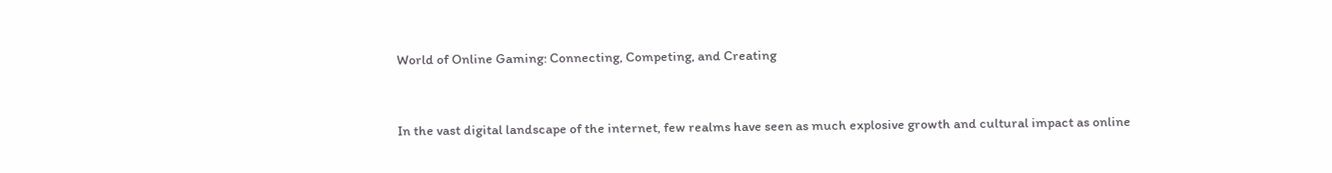World of Online Gaming: Connecting, Competing, and Creating


In the vast digital landscape of the internet, few realms have seen as much explosive growth and cultural impact as online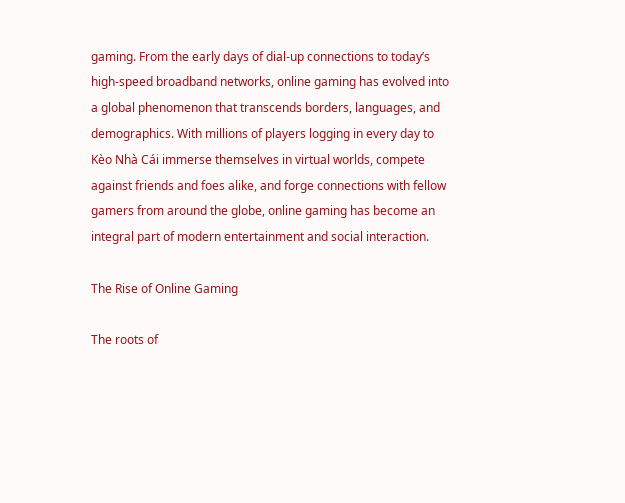gaming. From the early days of dial-up connections to today’s high-speed broadband networks, online gaming has evolved into a global phenomenon that transcends borders, languages, and demographics. With millions of players logging in every day to Kèo Nhà Cái immerse themselves in virtual worlds, compete against friends and foes alike, and forge connections with fellow gamers from around the globe, online gaming has become an integral part of modern entertainment and social interaction.

The Rise of Online Gaming

The roots of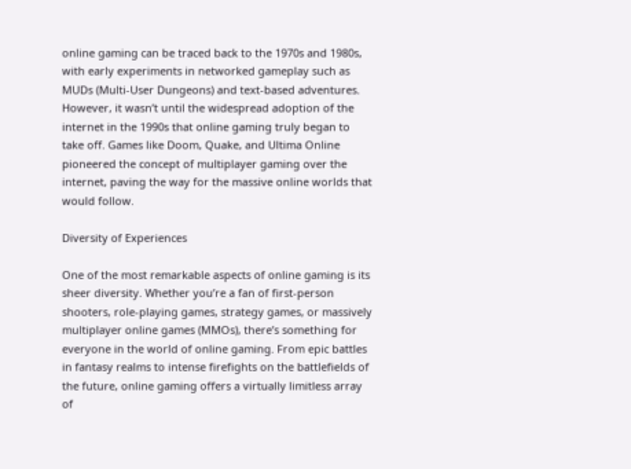online gaming can be traced back to the 1970s and 1980s, with early experiments in networked gameplay such as MUDs (Multi-User Dungeons) and text-based adventures. However, it wasn’t until the widespread adoption of the internet in the 1990s that online gaming truly began to take off. Games like Doom, Quake, and Ultima Online pioneered the concept of multiplayer gaming over the internet, paving the way for the massive online worlds that would follow.

Diversity of Experiences

One of the most remarkable aspects of online gaming is its sheer diversity. Whether you’re a fan of first-person shooters, role-playing games, strategy games, or massively multiplayer online games (MMOs), there’s something for everyone in the world of online gaming. From epic battles in fantasy realms to intense firefights on the battlefields of the future, online gaming offers a virtually limitless array of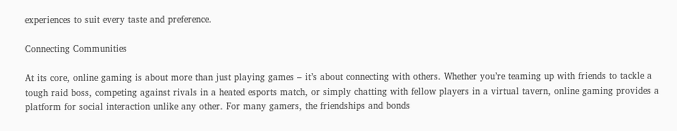experiences to suit every taste and preference.

Connecting Communities

At its core, online gaming is about more than just playing games – it’s about connecting with others. Whether you’re teaming up with friends to tackle a tough raid boss, competing against rivals in a heated esports match, or simply chatting with fellow players in a virtual tavern, online gaming provides a platform for social interaction unlike any other. For many gamers, the friendships and bonds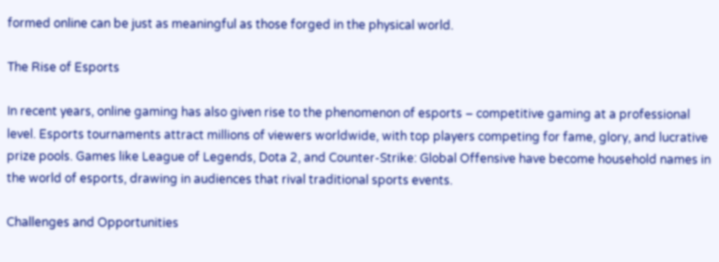formed online can be just as meaningful as those forged in the physical world.

The Rise of Esports

In recent years, online gaming has also given rise to the phenomenon of esports – competitive gaming at a professional level. Esports tournaments attract millions of viewers worldwide, with top players competing for fame, glory, and lucrative prize pools. Games like League of Legends, Dota 2, and Counter-Strike: Global Offensive have become household names in the world of esports, drawing in audiences that rival traditional sports events.

Challenges and Opportunities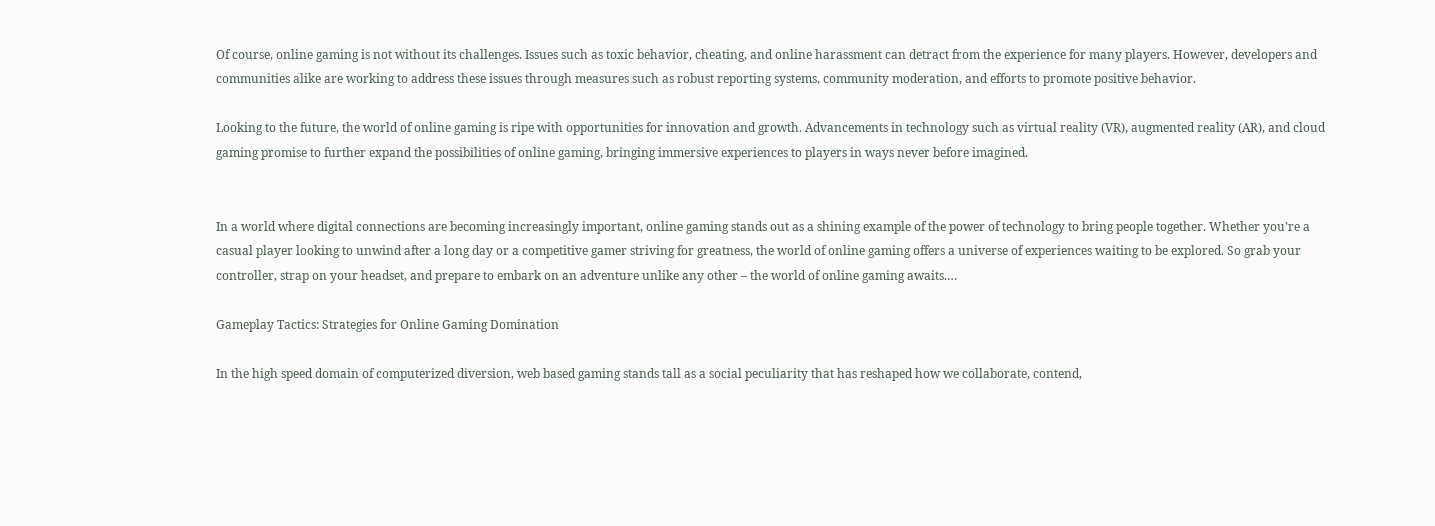Of course, online gaming is not without its challenges. Issues such as toxic behavior, cheating, and online harassment can detract from the experience for many players. However, developers and communities alike are working to address these issues through measures such as robust reporting systems, community moderation, and efforts to promote positive behavior.

Looking to the future, the world of online gaming is ripe with opportunities for innovation and growth. Advancements in technology such as virtual reality (VR), augmented reality (AR), and cloud gaming promise to further expand the possibilities of online gaming, bringing immersive experiences to players in ways never before imagined.


In a world where digital connections are becoming increasingly important, online gaming stands out as a shining example of the power of technology to bring people together. Whether you’re a casual player looking to unwind after a long day or a competitive gamer striving for greatness, the world of online gaming offers a universe of experiences waiting to be explored. So grab your controller, strap on your headset, and prepare to embark on an adventure unlike any other – the world of online gaming awaits.…

Gameplay Tactics: Strategies for Online Gaming Domination

In the high speed domain of computerized diversion, web based gaming stands tall as a social peculiarity that has reshaped how we collaborate, contend,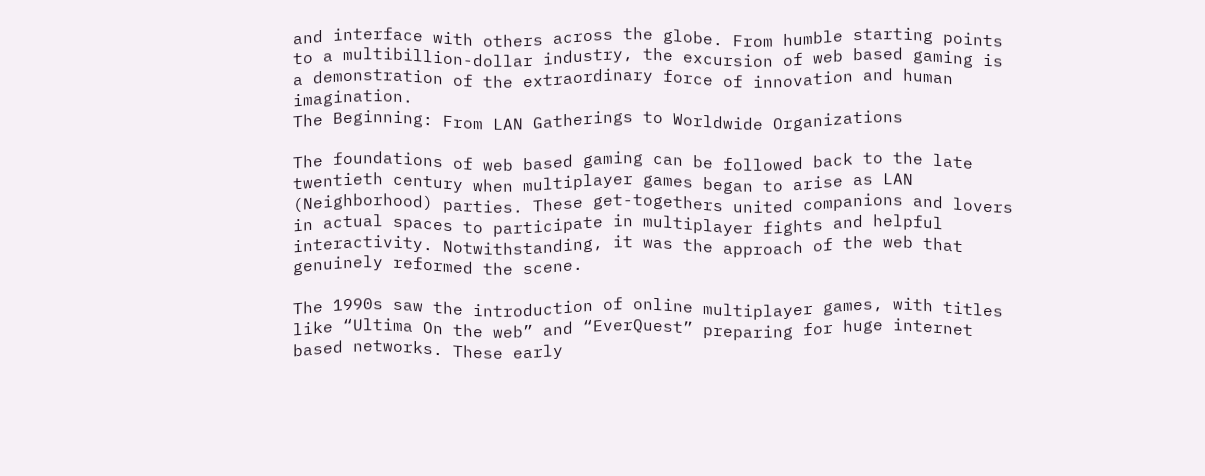and interface with others across the globe. From humble starting points to a multibillion-dollar industry, the excursion of web based gaming is a demonstration of the extraordinary force of innovation and human imagination.
The Beginning: From LAN Gatherings to Worldwide Organizations

The foundations of web based gaming can be followed back to the late twentieth century when multiplayer games began to arise as LAN (Neighborhood) parties. These get-togethers united companions and lovers in actual spaces to participate in multiplayer fights and helpful interactivity. Notwithstanding, it was the approach of the web that genuinely reformed the scene.

The 1990s saw the introduction of online multiplayer games, with titles like “Ultima On the web” and “EverQuest” preparing for huge internet based networks. These early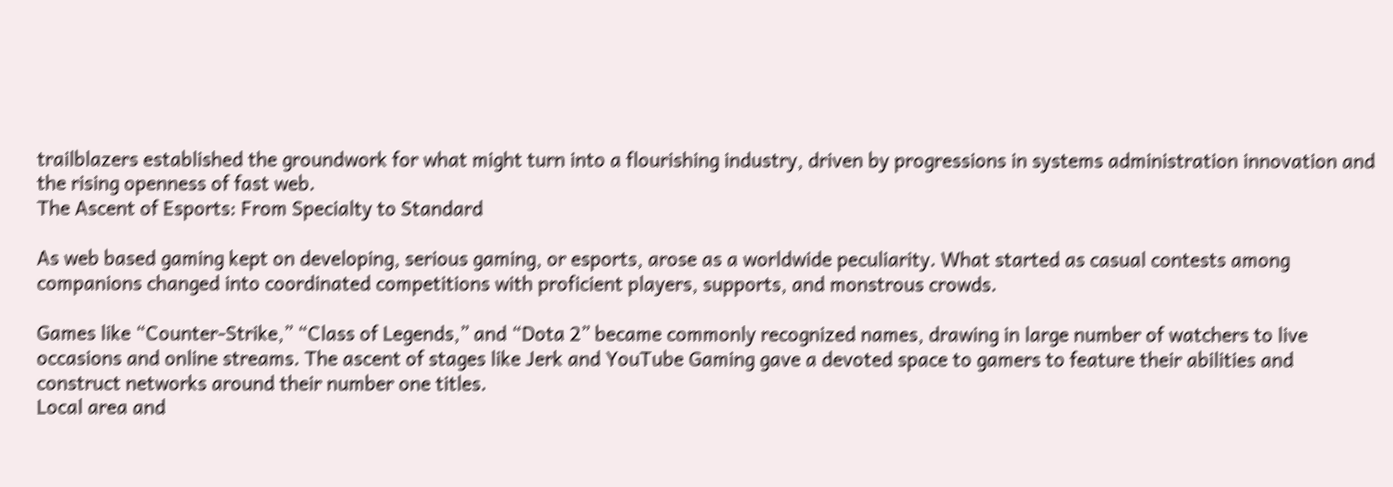trailblazers established the groundwork for what might turn into a flourishing industry, driven by progressions in systems administration innovation and the rising openness of fast web.
The Ascent of Esports: From Specialty to Standard

As web based gaming kept on developing, serious gaming, or esports, arose as a worldwide peculiarity. What started as casual contests among companions changed into coordinated competitions with proficient players, supports, and monstrous crowds.

Games like “Counter-Strike,” “Class of Legends,” and “Dota 2” became commonly recognized names, drawing in large number of watchers to live occasions and online streams. The ascent of stages like Jerk and YouTube Gaming gave a devoted space to gamers to feature their abilities and construct networks around their number one titles.
Local area and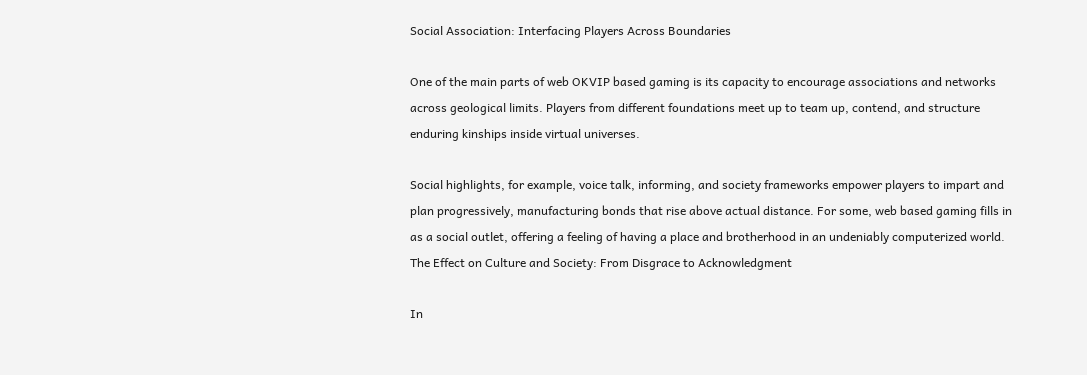Social Association: Interfacing Players Across Boundaries

One of the main parts of web OKVIP based gaming is its capacity to encourage associations and networks across geological limits. Players from different foundations meet up to team up, contend, and structure enduring kinships inside virtual universes.

Social highlights, for example, voice talk, informing, and society frameworks empower players to impart and plan progressively, manufacturing bonds that rise above actual distance. For some, web based gaming fills in as a social outlet, offering a feeling of having a place and brotherhood in an undeniably computerized world.
The Effect on Culture and Society: From Disgrace to Acknowledgment

In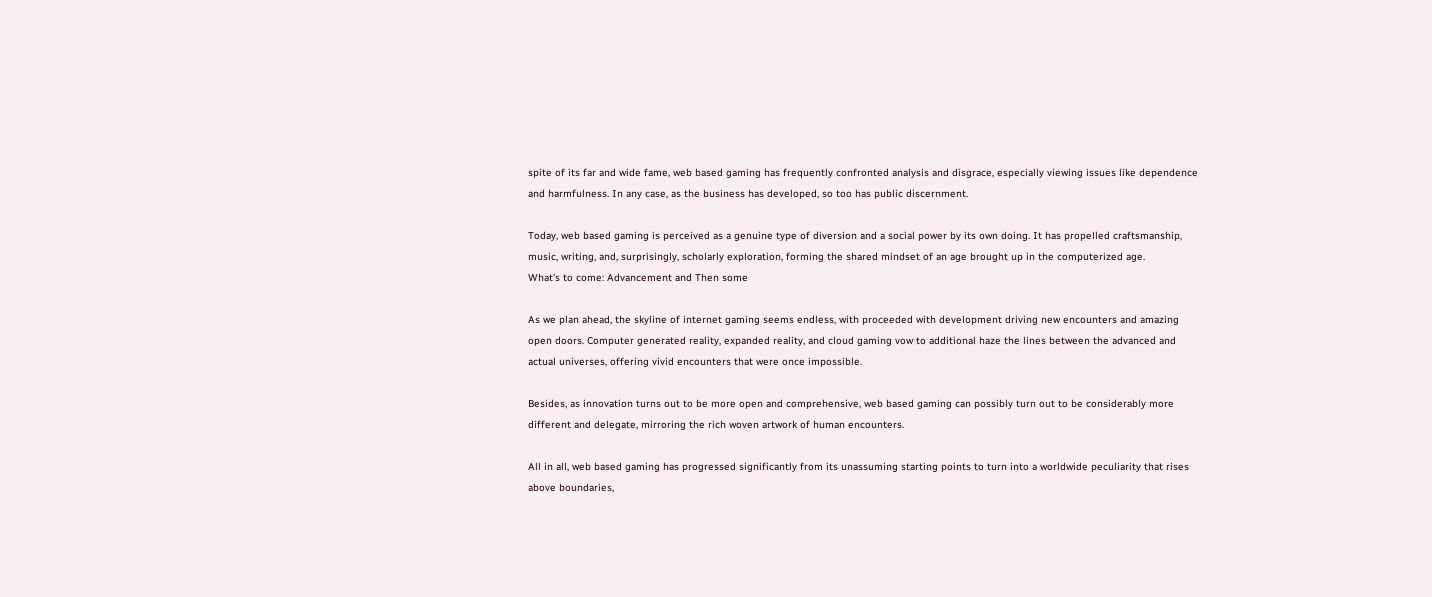spite of its far and wide fame, web based gaming has frequently confronted analysis and disgrace, especially viewing issues like dependence and harmfulness. In any case, as the business has developed, so too has public discernment.

Today, web based gaming is perceived as a genuine type of diversion and a social power by its own doing. It has propelled craftsmanship, music, writing, and, surprisingly, scholarly exploration, forming the shared mindset of an age brought up in the computerized age.
What’s to come: Advancement and Then some

As we plan ahead, the skyline of internet gaming seems endless, with proceeded with development driving new encounters and amazing open doors. Computer generated reality, expanded reality, and cloud gaming vow to additional haze the lines between the advanced and actual universes, offering vivid encounters that were once impossible.

Besides, as innovation turns out to be more open and comprehensive, web based gaming can possibly turn out to be considerably more different and delegate, mirroring the rich woven artwork of human encounters.

All in all, web based gaming has progressed significantly from its unassuming starting points to turn into a worldwide peculiarity that rises above boundaries,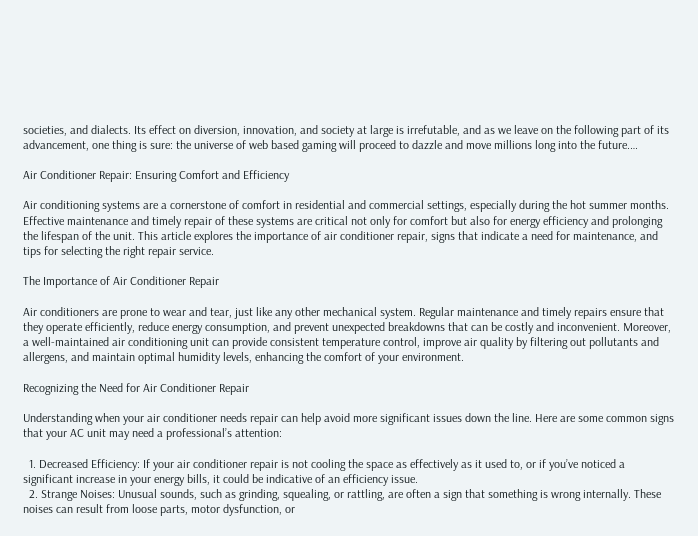societies, and dialects. Its effect on diversion, innovation, and society at large is irrefutable, and as we leave on the following part of its advancement, one thing is sure: the universe of web based gaming will proceed to dazzle and move millions long into the future.…

Air Conditioner Repair: Ensuring Comfort and Efficiency

Air conditioning systems are a cornerstone of comfort in residential and commercial settings, especially during the hot summer months. Effective maintenance and timely repair of these systems are critical not only for comfort but also for energy efficiency and prolonging the lifespan of the unit. This article explores the importance of air conditioner repair, signs that indicate a need for maintenance, and tips for selecting the right repair service.

The Importance of Air Conditioner Repair

Air conditioners are prone to wear and tear, just like any other mechanical system. Regular maintenance and timely repairs ensure that they operate efficiently, reduce energy consumption, and prevent unexpected breakdowns that can be costly and inconvenient. Moreover, a well-maintained air conditioning unit can provide consistent temperature control, improve air quality by filtering out pollutants and allergens, and maintain optimal humidity levels, enhancing the comfort of your environment.

Recognizing the Need for Air Conditioner Repair

Understanding when your air conditioner needs repair can help avoid more significant issues down the line. Here are some common signs that your AC unit may need a professional’s attention:

  1. Decreased Efficiency: If your air conditioner repair is not cooling the space as effectively as it used to, or if you’ve noticed a significant increase in your energy bills, it could be indicative of an efficiency issue.
  2. Strange Noises: Unusual sounds, such as grinding, squealing, or rattling, are often a sign that something is wrong internally. These noises can result from loose parts, motor dysfunction, or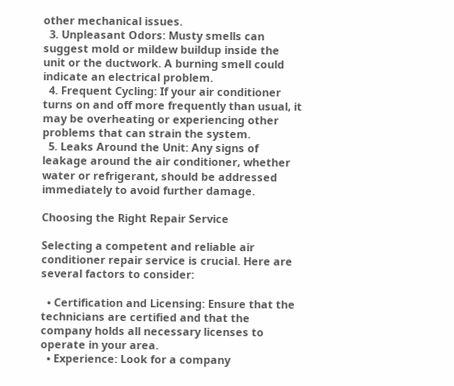other mechanical issues.
  3. Unpleasant Odors: Musty smells can suggest mold or mildew buildup inside the unit or the ductwork. A burning smell could indicate an electrical problem.
  4. Frequent Cycling: If your air conditioner turns on and off more frequently than usual, it may be overheating or experiencing other problems that can strain the system.
  5. Leaks Around the Unit: Any signs of leakage around the air conditioner, whether water or refrigerant, should be addressed immediately to avoid further damage.

Choosing the Right Repair Service

Selecting a competent and reliable air conditioner repair service is crucial. Here are several factors to consider:

  • Certification and Licensing: Ensure that the technicians are certified and that the company holds all necessary licenses to operate in your area.
  • Experience: Look for a company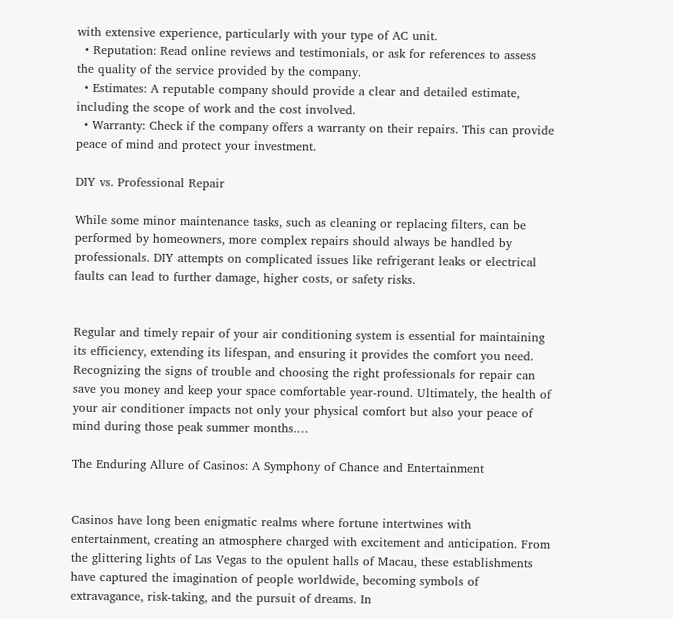with extensive experience, particularly with your type of AC unit.
  • Reputation: Read online reviews and testimonials, or ask for references to assess the quality of the service provided by the company.
  • Estimates: A reputable company should provide a clear and detailed estimate, including the scope of work and the cost involved.
  • Warranty: Check if the company offers a warranty on their repairs. This can provide peace of mind and protect your investment.

DIY vs. Professional Repair

While some minor maintenance tasks, such as cleaning or replacing filters, can be performed by homeowners, more complex repairs should always be handled by professionals. DIY attempts on complicated issues like refrigerant leaks or electrical faults can lead to further damage, higher costs, or safety risks.


Regular and timely repair of your air conditioning system is essential for maintaining its efficiency, extending its lifespan, and ensuring it provides the comfort you need. Recognizing the signs of trouble and choosing the right professionals for repair can save you money and keep your space comfortable year-round. Ultimately, the health of your air conditioner impacts not only your physical comfort but also your peace of mind during those peak summer months.…

The Enduring Allure of Casinos: A Symphony of Chance and Entertainment


Casinos have long been enigmatic realms where fortune intertwines with entertainment, creating an atmosphere charged with excitement and anticipation. From the glittering lights of Las Vegas to the opulent halls of Macau, these establishments have captured the imagination of people worldwide, becoming symbols of extravagance, risk-taking, and the pursuit of dreams. In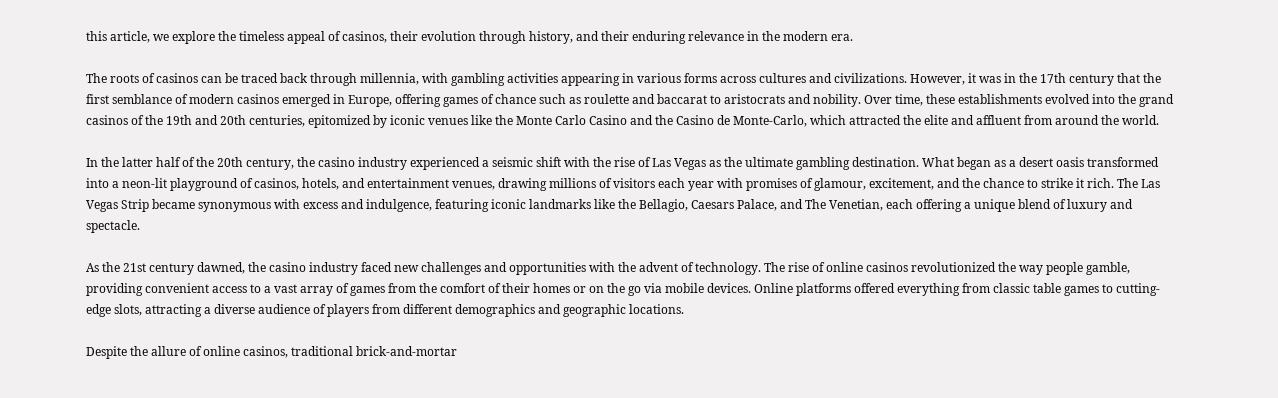this article, we explore the timeless appeal of casinos, their evolution through history, and their enduring relevance in the modern era.

The roots of casinos can be traced back through millennia, with gambling activities appearing in various forms across cultures and civilizations. However, it was in the 17th century that the first semblance of modern casinos emerged in Europe, offering games of chance such as roulette and baccarat to aristocrats and nobility. Over time, these establishments evolved into the grand casinos of the 19th and 20th centuries, epitomized by iconic venues like the Monte Carlo Casino and the Casino de Monte-Carlo, which attracted the elite and affluent from around the world.

In the latter half of the 20th century, the casino industry experienced a seismic shift with the rise of Las Vegas as the ultimate gambling destination. What began as a desert oasis transformed into a neon-lit playground of casinos, hotels, and entertainment venues, drawing millions of visitors each year with promises of glamour, excitement, and the chance to strike it rich. The Las Vegas Strip became synonymous with excess and indulgence, featuring iconic landmarks like the Bellagio, Caesars Palace, and The Venetian, each offering a unique blend of luxury and spectacle.

As the 21st century dawned, the casino industry faced new challenges and opportunities with the advent of technology. The rise of online casinos revolutionized the way people gamble, providing convenient access to a vast array of games from the comfort of their homes or on the go via mobile devices. Online platforms offered everything from classic table games to cutting-edge slots, attracting a diverse audience of players from different demographics and geographic locations.

Despite the allure of online casinos, traditional brick-and-mortar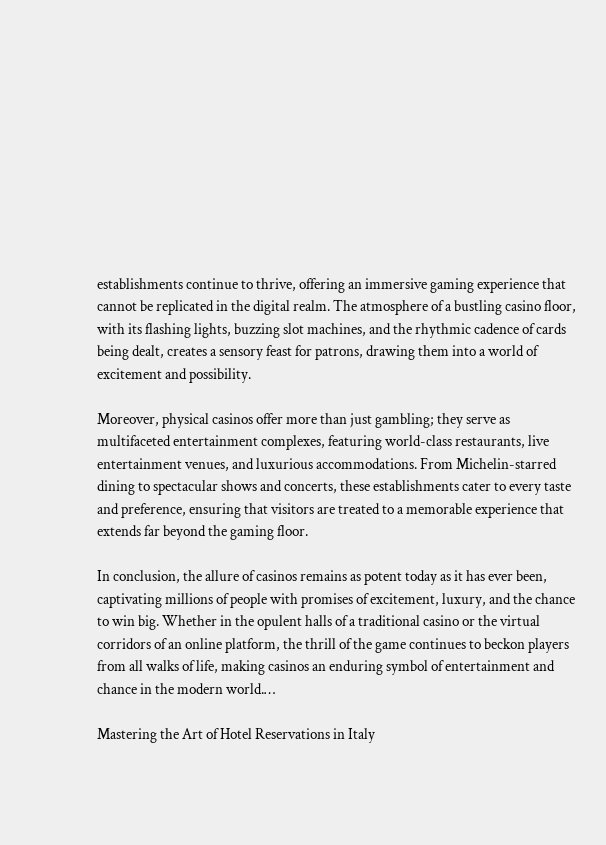establishments continue to thrive, offering an immersive gaming experience that cannot be replicated in the digital realm. The atmosphere of a bustling casino floor, with its flashing lights, buzzing slot machines, and the rhythmic cadence of cards being dealt, creates a sensory feast for patrons, drawing them into a world of excitement and possibility.

Moreover, physical casinos offer more than just gambling; they serve as multifaceted entertainment complexes, featuring world-class restaurants, live entertainment venues, and luxurious accommodations. From Michelin-starred dining to spectacular shows and concerts, these establishments cater to every taste and preference, ensuring that visitors are treated to a memorable experience that extends far beyond the gaming floor.

In conclusion, the allure of casinos remains as potent today as it has ever been, captivating millions of people with promises of excitement, luxury, and the chance to win big. Whether in the opulent halls of a traditional casino or the virtual corridors of an online platform, the thrill of the game continues to beckon players from all walks of life, making casinos an enduring symbol of entertainment and chance in the modern world.…

Mastering the Art of Hotel Reservations in Italy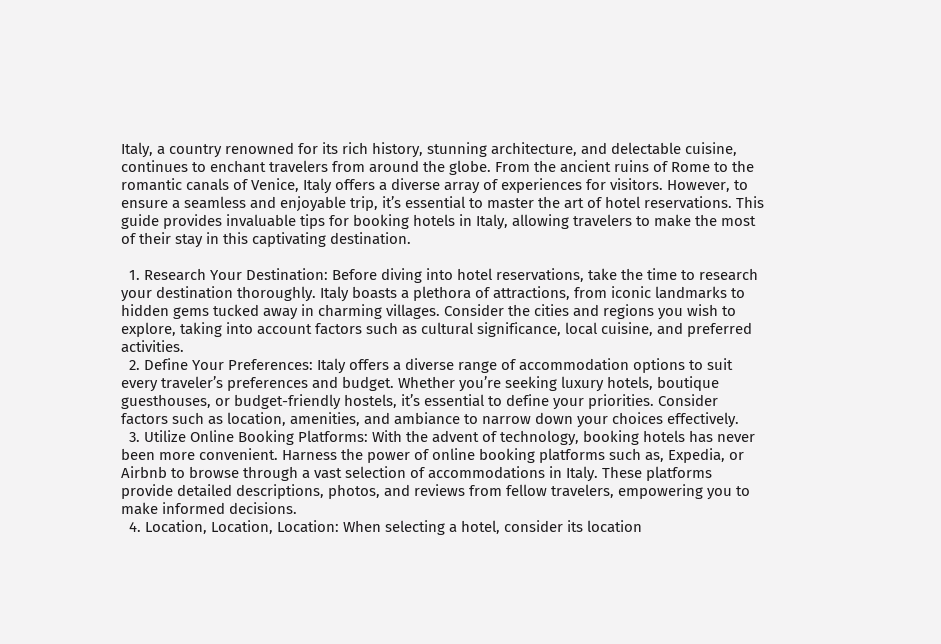Italy, a country renowned for its rich history, stunning architecture, and delectable cuisine, continues to enchant travelers from around the globe. From the ancient ruins of Rome to the romantic canals of Venice, Italy offers a diverse array of experiences for visitors. However, to ensure a seamless and enjoyable trip, it’s essential to master the art of hotel reservations. This guide provides invaluable tips for booking hotels in Italy, allowing travelers to make the most of their stay in this captivating destination.

  1. Research Your Destination: Before diving into hotel reservations, take the time to research your destination thoroughly. Italy boasts a plethora of attractions, from iconic landmarks to hidden gems tucked away in charming villages. Consider the cities and regions you wish to explore, taking into account factors such as cultural significance, local cuisine, and preferred activities.
  2. Define Your Preferences: Italy offers a diverse range of accommodation options to suit every traveler’s preferences and budget. Whether you’re seeking luxury hotels, boutique guesthouses, or budget-friendly hostels, it’s essential to define your priorities. Consider factors such as location, amenities, and ambiance to narrow down your choices effectively.
  3. Utilize Online Booking Platforms: With the advent of technology, booking hotels has never been more convenient. Harness the power of online booking platforms such as, Expedia, or Airbnb to browse through a vast selection of accommodations in Italy. These platforms provide detailed descriptions, photos, and reviews from fellow travelers, empowering you to make informed decisions.
  4. Location, Location, Location: When selecting a hotel, consider its location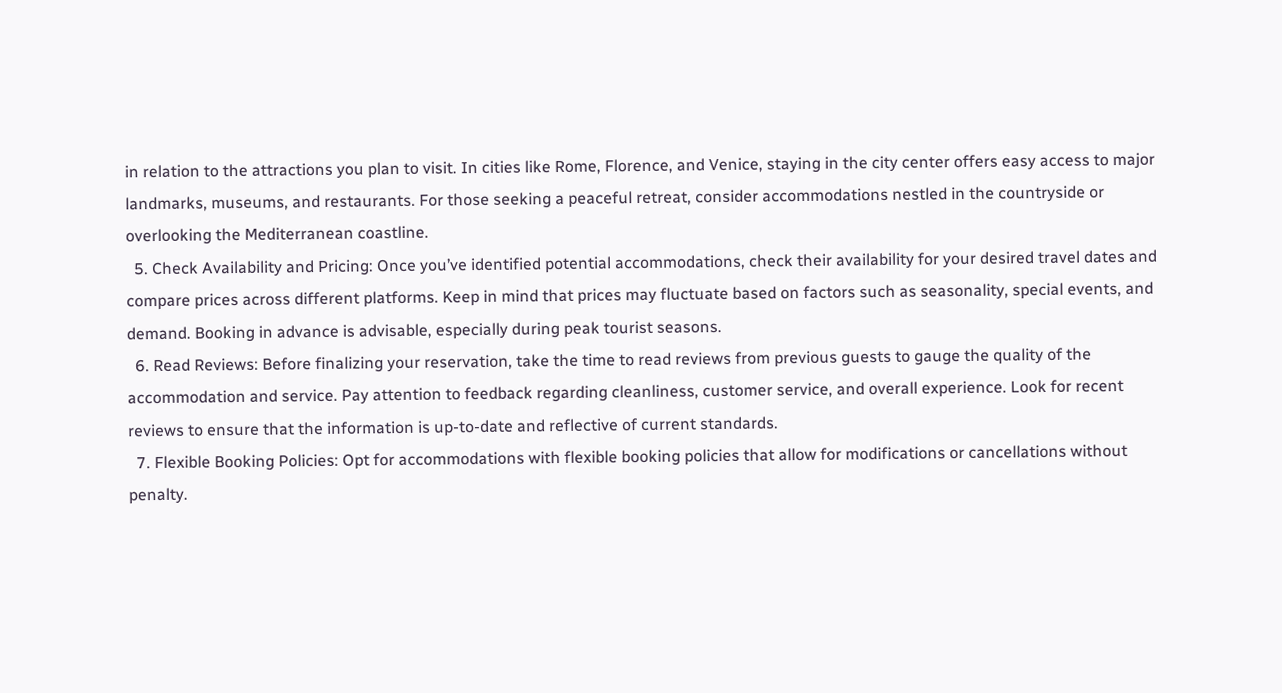in relation to the attractions you plan to visit. In cities like Rome, Florence, and Venice, staying in the city center offers easy access to major landmarks, museums, and restaurants. For those seeking a peaceful retreat, consider accommodations nestled in the countryside or overlooking the Mediterranean coastline.
  5. Check Availability and Pricing: Once you’ve identified potential accommodations, check their availability for your desired travel dates and compare prices across different platforms. Keep in mind that prices may fluctuate based on factors such as seasonality, special events, and demand. Booking in advance is advisable, especially during peak tourist seasons.
  6. Read Reviews: Before finalizing your reservation, take the time to read reviews from previous guests to gauge the quality of the accommodation and service. Pay attention to feedback regarding cleanliness, customer service, and overall experience. Look for recent reviews to ensure that the information is up-to-date and reflective of current standards.
  7. Flexible Booking Policies: Opt for accommodations with flexible booking policies that allow for modifications or cancellations without penalty.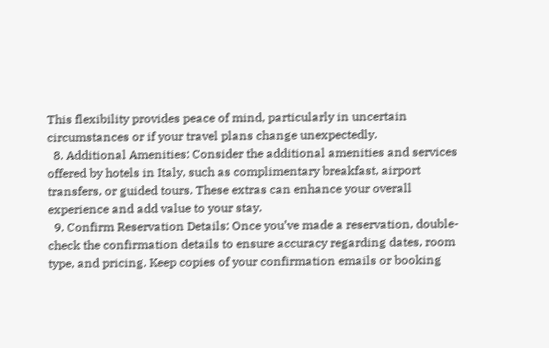This flexibility provides peace of mind, particularly in uncertain circumstances or if your travel plans change unexpectedly.
  8. Additional Amenities: Consider the additional amenities and services offered by hotels in Italy, such as complimentary breakfast, airport transfers, or guided tours. These extras can enhance your overall experience and add value to your stay.
  9. Confirm Reservation Details: Once you’ve made a reservation, double-check the confirmation details to ensure accuracy regarding dates, room type, and pricing. Keep copies of your confirmation emails or booking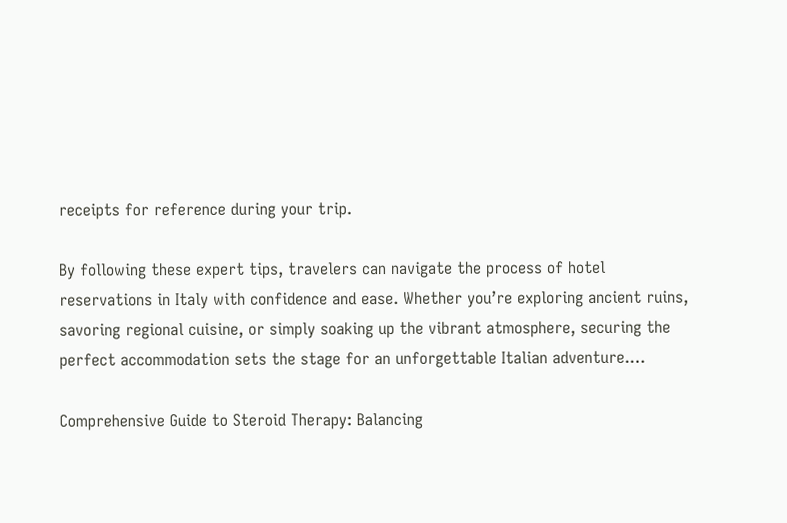receipts for reference during your trip.

By following these expert tips, travelers can navigate the process of hotel reservations in Italy with confidence and ease. Whether you’re exploring ancient ruins, savoring regional cuisine, or simply soaking up the vibrant atmosphere, securing the perfect accommodation sets the stage for an unforgettable Italian adventure.…

Comprehensive Guide to Steroid Therapy: Balancing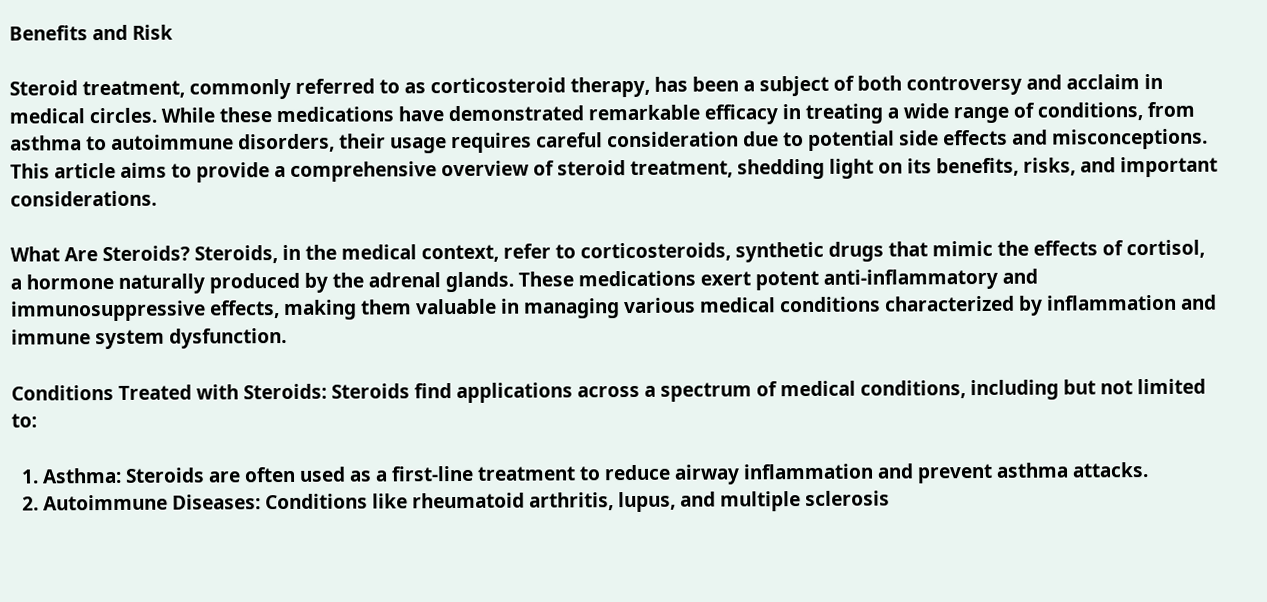Benefits and Risk

Steroid treatment, commonly referred to as corticosteroid therapy, has been a subject of both controversy and acclaim in medical circles. While these medications have demonstrated remarkable efficacy in treating a wide range of conditions, from asthma to autoimmune disorders, their usage requires careful consideration due to potential side effects and misconceptions. This article aims to provide a comprehensive overview of steroid treatment, shedding light on its benefits, risks, and important considerations.

What Are Steroids? Steroids, in the medical context, refer to corticosteroids, synthetic drugs that mimic the effects of cortisol, a hormone naturally produced by the adrenal glands. These medications exert potent anti-inflammatory and immunosuppressive effects, making them valuable in managing various medical conditions characterized by inflammation and immune system dysfunction.

Conditions Treated with Steroids: Steroids find applications across a spectrum of medical conditions, including but not limited to:

  1. Asthma: Steroids are often used as a first-line treatment to reduce airway inflammation and prevent asthma attacks.
  2. Autoimmune Diseases: Conditions like rheumatoid arthritis, lupus, and multiple sclerosis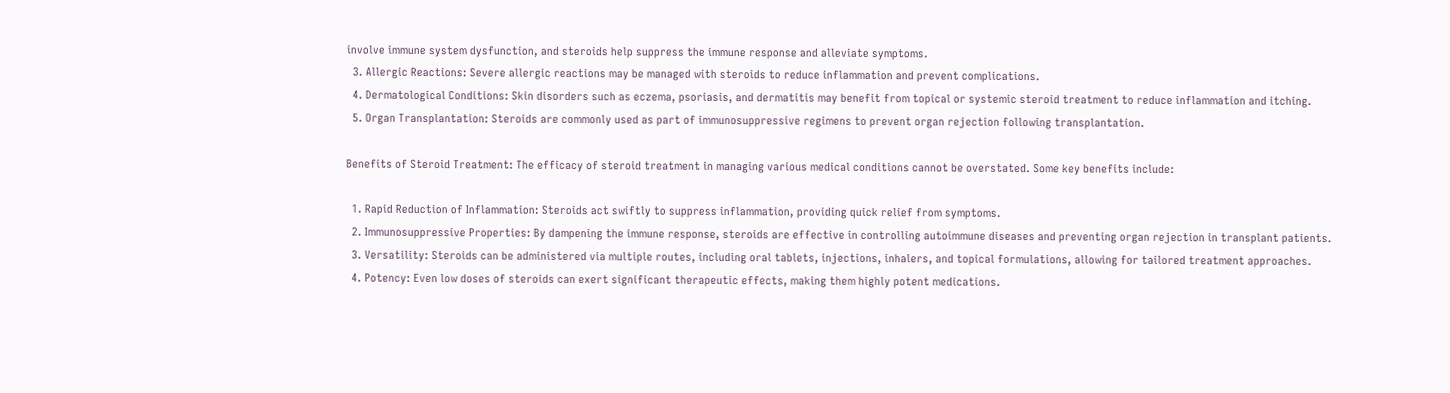involve immune system dysfunction, and steroids help suppress the immune response and alleviate symptoms.
  3. Allergic Reactions: Severe allergic reactions may be managed with steroids to reduce inflammation and prevent complications.
  4. Dermatological Conditions: Skin disorders such as eczema, psoriasis, and dermatitis may benefit from topical or systemic steroid treatment to reduce inflammation and itching.
  5. Organ Transplantation: Steroids are commonly used as part of immunosuppressive regimens to prevent organ rejection following transplantation.

Benefits of Steroid Treatment: The efficacy of steroid treatment in managing various medical conditions cannot be overstated. Some key benefits include:

  1. Rapid Reduction of Inflammation: Steroids act swiftly to suppress inflammation, providing quick relief from symptoms.
  2. Immunosuppressive Properties: By dampening the immune response, steroids are effective in controlling autoimmune diseases and preventing organ rejection in transplant patients.
  3. Versatility: Steroids can be administered via multiple routes, including oral tablets, injections, inhalers, and topical formulations, allowing for tailored treatment approaches.
  4. Potency: Even low doses of steroids can exert significant therapeutic effects, making them highly potent medications.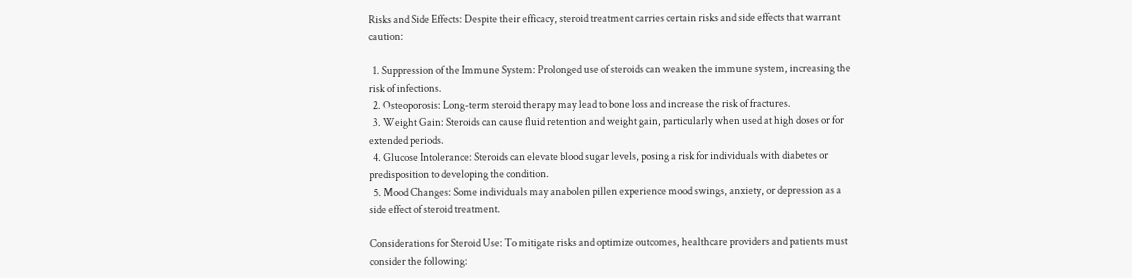Risks and Side Effects: Despite their efficacy, steroid treatment carries certain risks and side effects that warrant caution:

  1. Suppression of the Immune System: Prolonged use of steroids can weaken the immune system, increasing the risk of infections.
  2. Osteoporosis: Long-term steroid therapy may lead to bone loss and increase the risk of fractures.
  3. Weight Gain: Steroids can cause fluid retention and weight gain, particularly when used at high doses or for extended periods.
  4. Glucose Intolerance: Steroids can elevate blood sugar levels, posing a risk for individuals with diabetes or predisposition to developing the condition.
  5. Mood Changes: Some individuals may anabolen pillen experience mood swings, anxiety, or depression as a side effect of steroid treatment.

Considerations for Steroid Use: To mitigate risks and optimize outcomes, healthcare providers and patients must consider the following: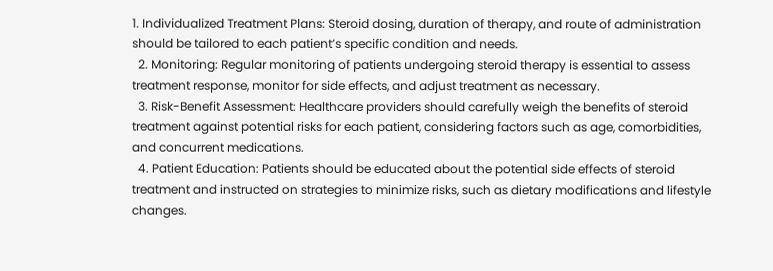1. Individualized Treatment Plans: Steroid dosing, duration of therapy, and route of administration should be tailored to each patient’s specific condition and needs.
  2. Monitoring: Regular monitoring of patients undergoing steroid therapy is essential to assess treatment response, monitor for side effects, and adjust treatment as necessary.
  3. Risk-Benefit Assessment: Healthcare providers should carefully weigh the benefits of steroid treatment against potential risks for each patient, considering factors such as age, comorbidities, and concurrent medications.
  4. Patient Education: Patients should be educated about the potential side effects of steroid treatment and instructed on strategies to minimize risks, such as dietary modifications and lifestyle changes.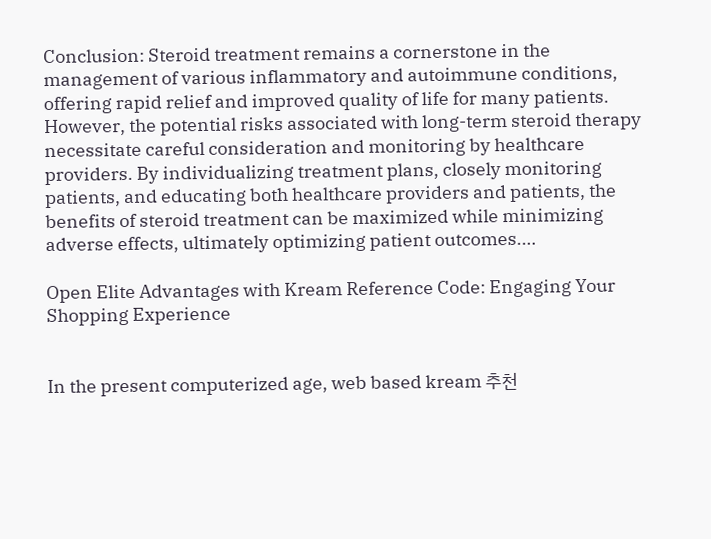Conclusion: Steroid treatment remains a cornerstone in the management of various inflammatory and autoimmune conditions, offering rapid relief and improved quality of life for many patients. However, the potential risks associated with long-term steroid therapy necessitate careful consideration and monitoring by healthcare providers. By individualizing treatment plans, closely monitoring patients, and educating both healthcare providers and patients, the benefits of steroid treatment can be maximized while minimizing adverse effects, ultimately optimizing patient outcomes.…

Open Elite Advantages with Kream Reference Code: Engaging Your Shopping Experience


In the present computerized age, web based kream 추천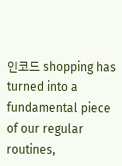인코드 shopping has turned into a fundamental piece of our regular routines,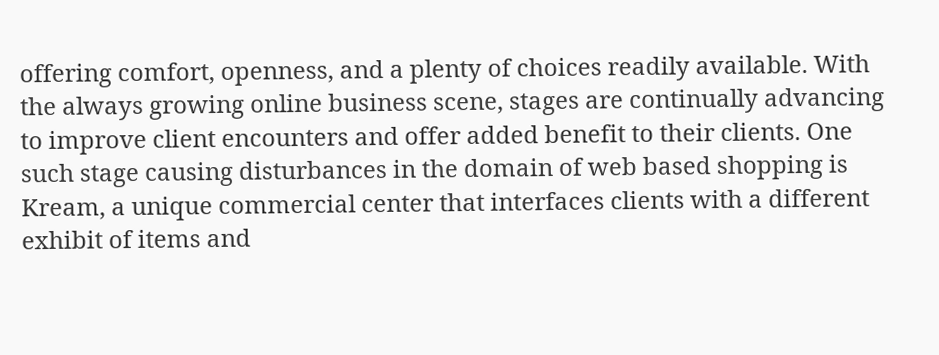offering comfort, openness, and a plenty of choices readily available. With the always growing online business scene, stages are continually advancing to improve client encounters and offer added benefit to their clients. One such stage causing disturbances in the domain of web based shopping is Kream, a unique commercial center that interfaces clients with a different exhibit of items and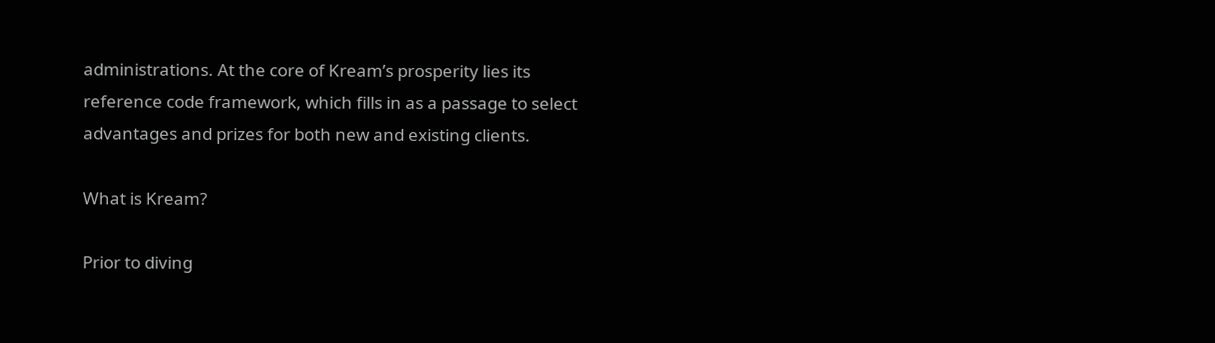administrations. At the core of Kream’s prosperity lies its reference code framework, which fills in as a passage to select advantages and prizes for both new and existing clients.

What is Kream?

Prior to diving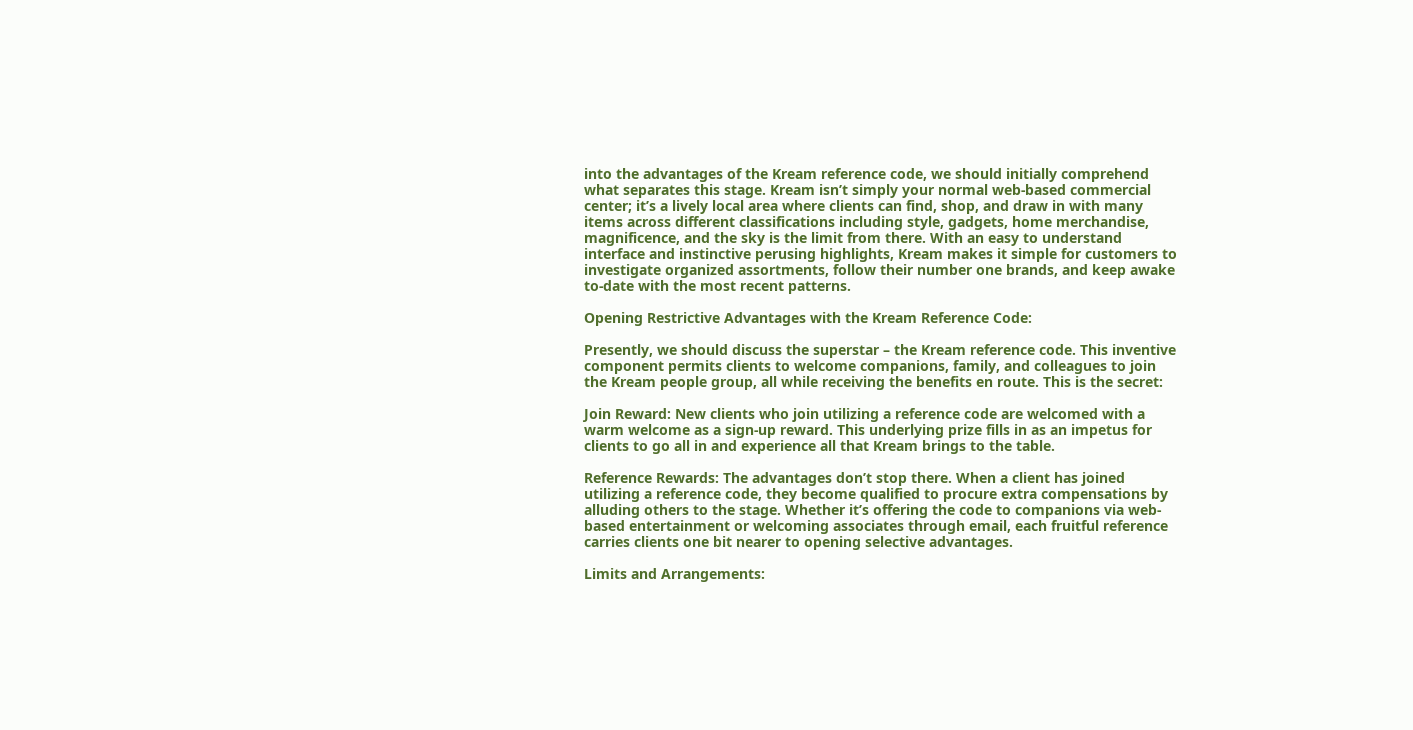into the advantages of the Kream reference code, we should initially comprehend what separates this stage. Kream isn’t simply your normal web-based commercial center; it’s a lively local area where clients can find, shop, and draw in with many items across different classifications including style, gadgets, home merchandise, magnificence, and the sky is the limit from there. With an easy to understand interface and instinctive perusing highlights, Kream makes it simple for customers to investigate organized assortments, follow their number one brands, and keep awake to-date with the most recent patterns.

Opening Restrictive Advantages with the Kream Reference Code:

Presently, we should discuss the superstar – the Kream reference code. This inventive component permits clients to welcome companions, family, and colleagues to join the Kream people group, all while receiving the benefits en route. This is the secret:

Join Reward: New clients who join utilizing a reference code are welcomed with a warm welcome as a sign-up reward. This underlying prize fills in as an impetus for clients to go all in and experience all that Kream brings to the table.

Reference Rewards: The advantages don’t stop there. When a client has joined utilizing a reference code, they become qualified to procure extra compensations by alluding others to the stage. Whether it’s offering the code to companions via web-based entertainment or welcoming associates through email, each fruitful reference carries clients one bit nearer to opening selective advantages.

Limits and Arrangements: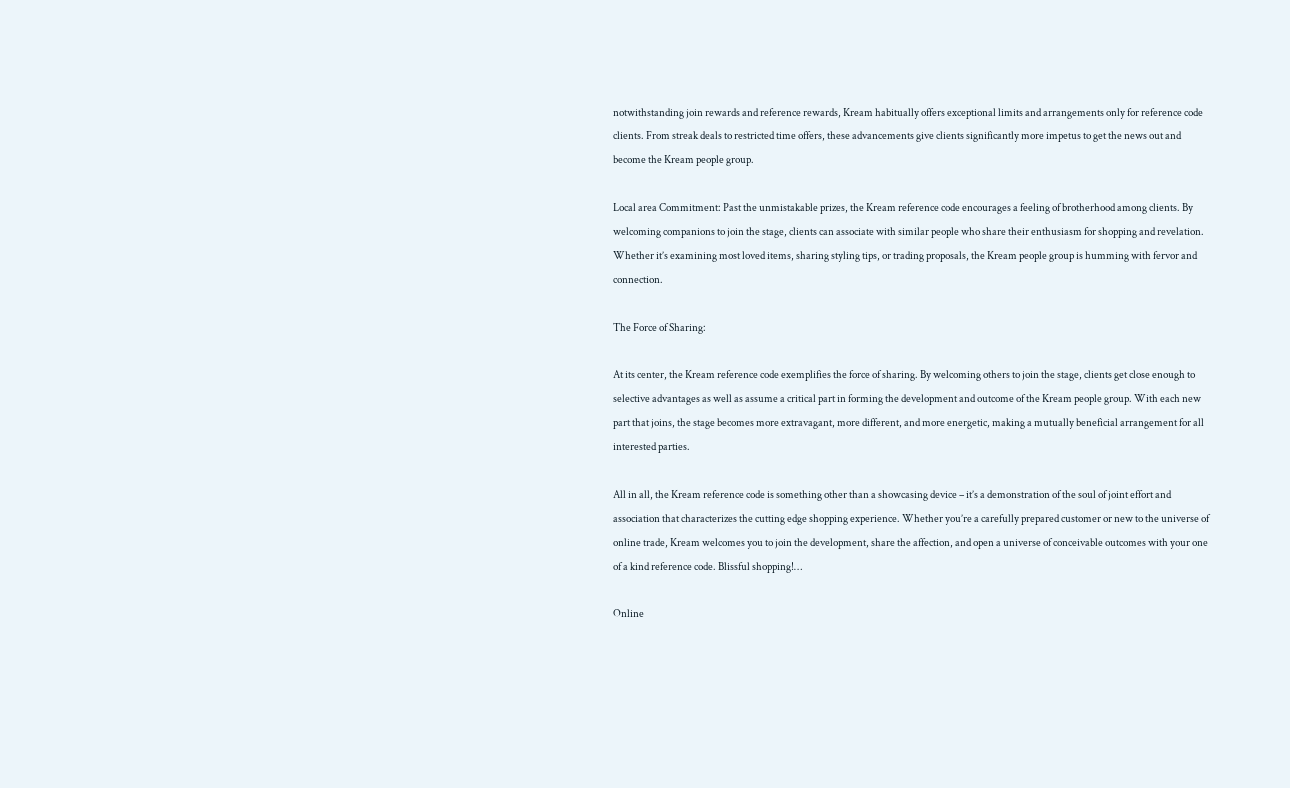notwithstanding join rewards and reference rewards, Kream habitually offers exceptional limits and arrangements only for reference code clients. From streak deals to restricted time offers, these advancements give clients significantly more impetus to get the news out and become the Kream people group.

Local area Commitment: Past the unmistakable prizes, the Kream reference code encourages a feeling of brotherhood among clients. By welcoming companions to join the stage, clients can associate with similar people who share their enthusiasm for shopping and revelation. Whether it’s examining most loved items, sharing styling tips, or trading proposals, the Kream people group is humming with fervor and connection.

The Force of Sharing:

At its center, the Kream reference code exemplifies the force of sharing. By welcoming others to join the stage, clients get close enough to selective advantages as well as assume a critical part in forming the development and outcome of the Kream people group. With each new part that joins, the stage becomes more extravagant, more different, and more energetic, making a mutually beneficial arrangement for all interested parties.

All in all, the Kream reference code is something other than a showcasing device – it’s a demonstration of the soul of joint effort and association that characterizes the cutting edge shopping experience. Whether you’re a carefully prepared customer or new to the universe of online trade, Kream welcomes you to join the development, share the affection, and open a universe of conceivable outcomes with your one of a kind reference code. Blissful shopping!…

Online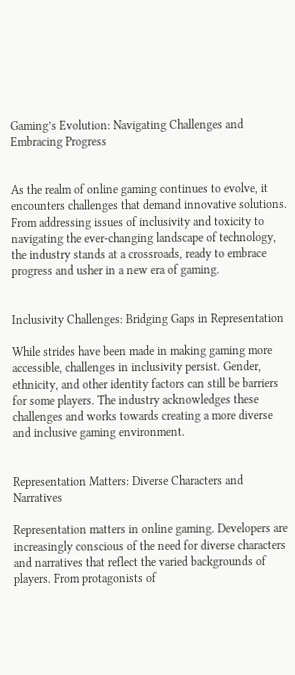Gaming’s Evolution: Navigating Challenges and Embracing Progress


As the realm of online gaming continues to evolve, it encounters challenges that demand innovative solutions. From addressing issues of inclusivity and toxicity to navigating the ever-changing landscape of technology, the industry stands at a crossroads, ready to embrace progress and usher in a new era of gaming.


Inclusivity Challenges: Bridging Gaps in Representation

While strides have been made in making gaming more accessible, challenges in inclusivity persist. Gender, ethnicity, and other identity factors can still be barriers for some players. The industry acknowledges these challenges and works towards creating a more diverse and inclusive gaming environment.


Representation Matters: Diverse Characters and Narratives

Representation matters in online gaming. Developers are increasingly conscious of the need for diverse characters and narratives that reflect the varied backgrounds of players. From protagonists of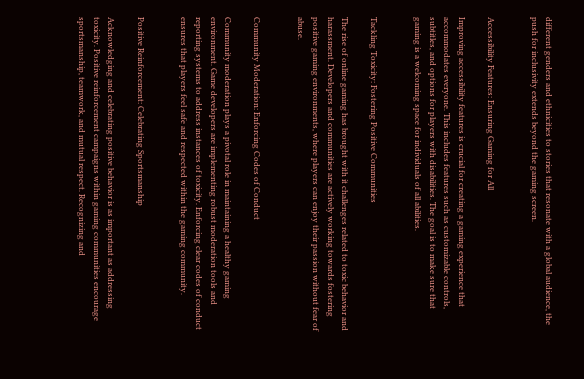different genders and ethnicities to stories that resonate with a global audience, the push for inclusivity extends beyond the gaming screen.


Accessibility Features: Ensuring Gaming for All

Improving accessibility features is crucial for creating a gaming experience that accommodates everyone. This includes features such as customizable controls, subtitles, and options for players with disabilities. The goal is to make sure that gaming is a welcoming space for individuals of all abilities.


Tackling Toxicity: Fostering Positive Communities

The rise of online gaming has brought with it challenges related to toxic behavior and harassment. Developers and communities are actively working towards fostering positive gaming environments, where players can enjoy their passion without fear of abuse.


Community Moderation: Enforcing Codes of Conduct

Community moderation plays a pivotal role in maintaining a healthy gaming environment. Game developers are implementing robust moderation tools and reporting systems to address instances of toxicity. Enforcing clear codes of conduct ensures that players feel safe and respected within the gaming community.


Positive Reinforcement: Celebrating Sportsmanship

Acknowledging and celebrating positive behavior is as important as addressing toxicity. Positive reinforcement campaigns within gaming communities encourage sportsmanship, teamwork, and mutual respect. Recognizing and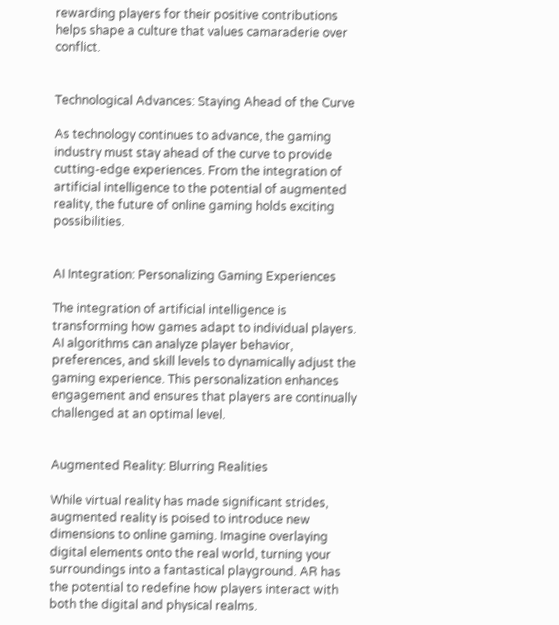rewarding players for their positive contributions helps shape a culture that values camaraderie over conflict.


Technological Advances: Staying Ahead of the Curve

As technology continues to advance, the gaming industry must stay ahead of the curve to provide cutting-edge experiences. From the integration of artificial intelligence to the potential of augmented reality, the future of online gaming holds exciting possibilities.


AI Integration: Personalizing Gaming Experiences

The integration of artificial intelligence is transforming how games adapt to individual players. AI algorithms can analyze player behavior, preferences, and skill levels to dynamically adjust the gaming experience. This personalization enhances engagement and ensures that players are continually challenged at an optimal level.


Augmented Reality: Blurring Realities

While virtual reality has made significant strides, augmented reality is poised to introduce new dimensions to online gaming. Imagine overlaying digital elements onto the real world, turning your surroundings into a fantastical playground. AR has the potential to redefine how players interact with both the digital and physical realms.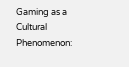Gaming as a Cultural Phenomenon: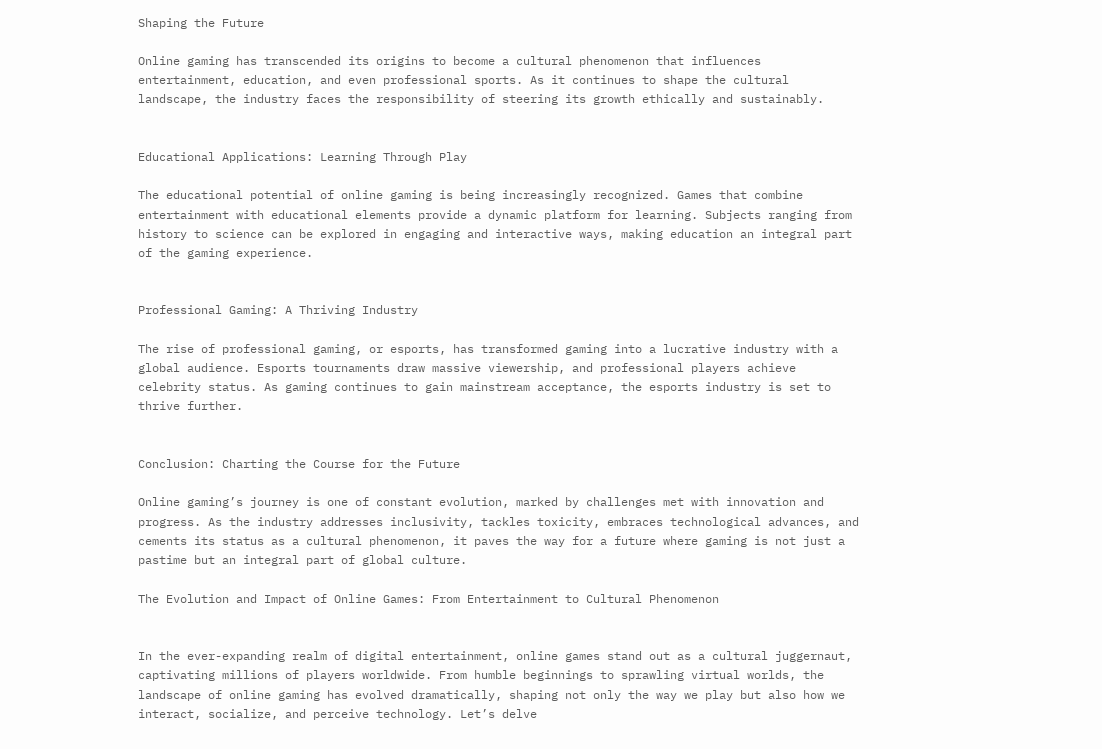Shaping the Future

Online gaming has transcended its origins to become a cultural phenomenon that influences entertainment, education, and even professional sports. As it continues to shape the cultural landscape, the industry faces the responsibility of steering its growth ethically and sustainably.


Educational Applications: Learning Through Play

The educational potential of online gaming is being increasingly recognized. Games that combine entertainment with educational elements provide a dynamic platform for learning. Subjects ranging from history to science can be explored in engaging and interactive ways, making education an integral part of the gaming experience.


Professional Gaming: A Thriving Industry

The rise of professional gaming, or esports, has transformed gaming into a lucrative industry with a global audience. Esports tournaments draw massive viewership, and professional players achieve celebrity status. As gaming continues to gain mainstream acceptance, the esports industry is set to thrive further.


Conclusion: Charting the Course for the Future

Online gaming’s journey is one of constant evolution, marked by challenges met with innovation and progress. As the industry addresses inclusivity, tackles toxicity, embraces technological advances, and cements its status as a cultural phenomenon, it paves the way for a future where gaming is not just a pastime but an integral part of global culture.

The Evolution and Impact of Online Games: From Entertainment to Cultural Phenomenon


In the ever-expanding realm of digital entertainment, online games stand out as a cultural juggernaut, captivating millions of players worldwide. From humble beginnings to sprawling virtual worlds, the landscape of online gaming has evolved dramatically, shaping not only the way we play but also how we interact, socialize, and perceive technology. Let’s delve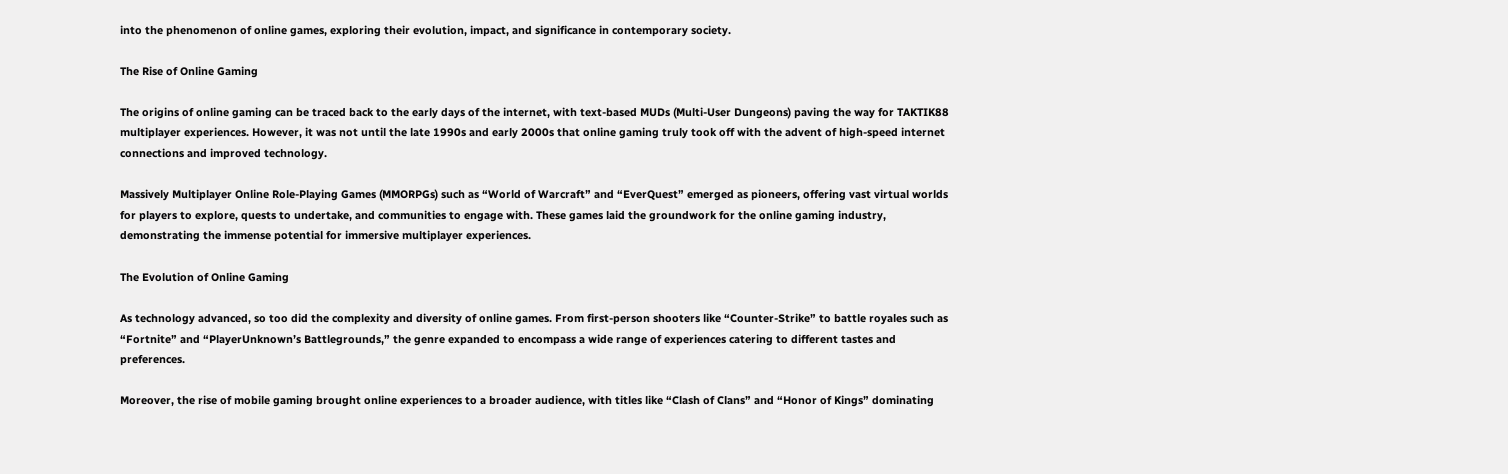into the phenomenon of online games, exploring their evolution, impact, and significance in contemporary society.

The Rise of Online Gaming

The origins of online gaming can be traced back to the early days of the internet, with text-based MUDs (Multi-User Dungeons) paving the way for TAKTIK88 multiplayer experiences. However, it was not until the late 1990s and early 2000s that online gaming truly took off with the advent of high-speed internet connections and improved technology.

Massively Multiplayer Online Role-Playing Games (MMORPGs) such as “World of Warcraft” and “EverQuest” emerged as pioneers, offering vast virtual worlds for players to explore, quests to undertake, and communities to engage with. These games laid the groundwork for the online gaming industry, demonstrating the immense potential for immersive multiplayer experiences.

The Evolution of Online Gaming

As technology advanced, so too did the complexity and diversity of online games. From first-person shooters like “Counter-Strike” to battle royales such as “Fortnite” and “PlayerUnknown’s Battlegrounds,” the genre expanded to encompass a wide range of experiences catering to different tastes and preferences.

Moreover, the rise of mobile gaming brought online experiences to a broader audience, with titles like “Clash of Clans” and “Honor of Kings” dominating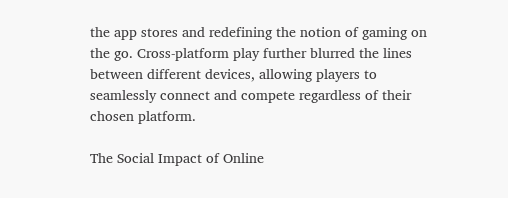the app stores and redefining the notion of gaming on the go. Cross-platform play further blurred the lines between different devices, allowing players to seamlessly connect and compete regardless of their chosen platform.

The Social Impact of Online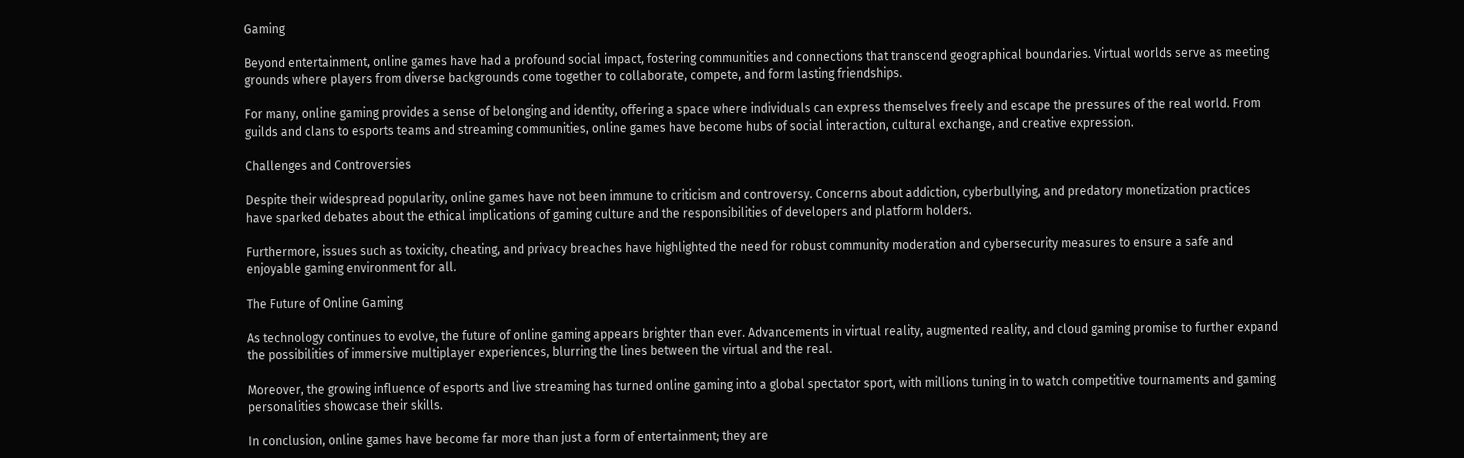Gaming

Beyond entertainment, online games have had a profound social impact, fostering communities and connections that transcend geographical boundaries. Virtual worlds serve as meeting grounds where players from diverse backgrounds come together to collaborate, compete, and form lasting friendships.

For many, online gaming provides a sense of belonging and identity, offering a space where individuals can express themselves freely and escape the pressures of the real world. From guilds and clans to esports teams and streaming communities, online games have become hubs of social interaction, cultural exchange, and creative expression.

Challenges and Controversies

Despite their widespread popularity, online games have not been immune to criticism and controversy. Concerns about addiction, cyberbullying, and predatory monetization practices have sparked debates about the ethical implications of gaming culture and the responsibilities of developers and platform holders.

Furthermore, issues such as toxicity, cheating, and privacy breaches have highlighted the need for robust community moderation and cybersecurity measures to ensure a safe and enjoyable gaming environment for all.

The Future of Online Gaming

As technology continues to evolve, the future of online gaming appears brighter than ever. Advancements in virtual reality, augmented reality, and cloud gaming promise to further expand the possibilities of immersive multiplayer experiences, blurring the lines between the virtual and the real.

Moreover, the growing influence of esports and live streaming has turned online gaming into a global spectator sport, with millions tuning in to watch competitive tournaments and gaming personalities showcase their skills.

In conclusion, online games have become far more than just a form of entertainment; they are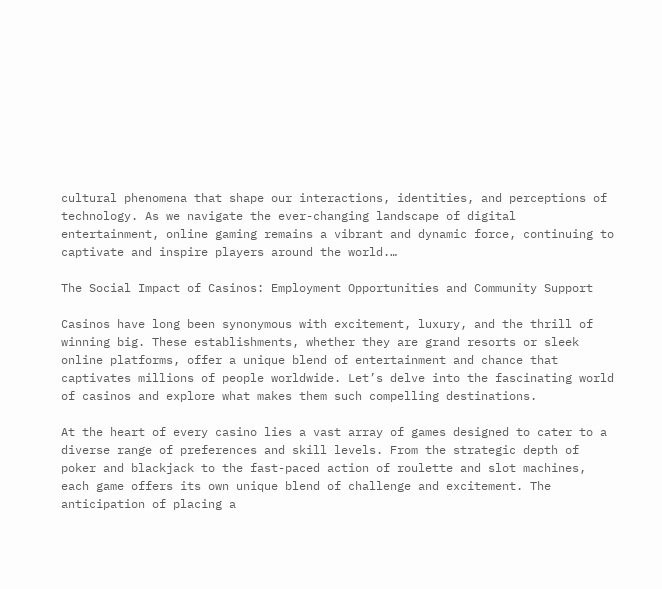cultural phenomena that shape our interactions, identities, and perceptions of technology. As we navigate the ever-changing landscape of digital entertainment, online gaming remains a vibrant and dynamic force, continuing to captivate and inspire players around the world.…

The Social Impact of Casinos: Employment Opportunities and Community Support

Casinos have long been synonymous with excitement, luxury, and the thrill of winning big. These establishments, whether they are grand resorts or sleek online platforms, offer a unique blend of entertainment and chance that captivates millions of people worldwide. Let’s delve into the fascinating world of casinos and explore what makes them such compelling destinations.

At the heart of every casino lies a vast array of games designed to cater to a diverse range of preferences and skill levels. From the strategic depth of poker and blackjack to the fast-paced action of roulette and slot machines, each game offers its own unique blend of challenge and excitement. The anticipation of placing a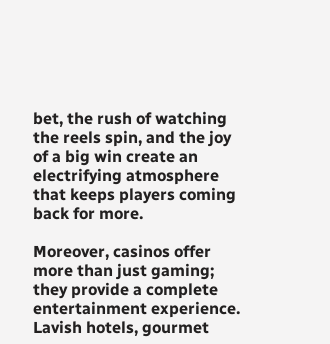bet, the rush of watching the reels spin, and the joy of a big win create an electrifying atmosphere that keeps players coming back for more.

Moreover, casinos offer more than just gaming; they provide a complete entertainment experience. Lavish hotels, gourmet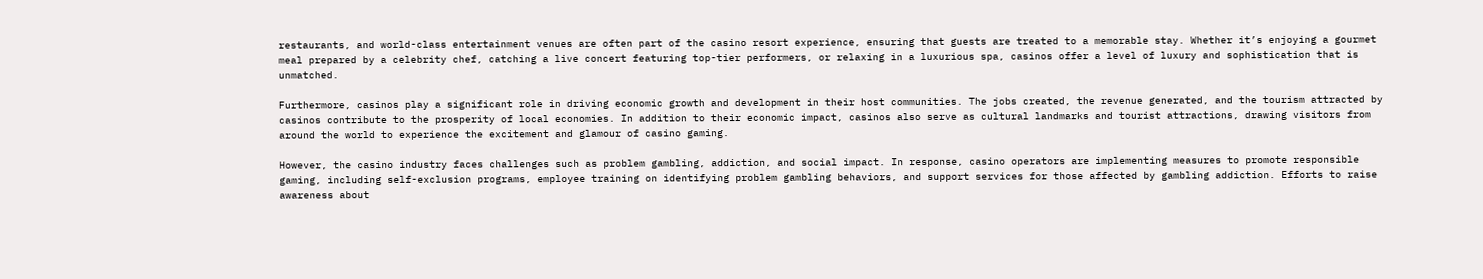restaurants, and world-class entertainment venues are often part of the casino resort experience, ensuring that guests are treated to a memorable stay. Whether it’s enjoying a gourmet meal prepared by a celebrity chef, catching a live concert featuring top-tier performers, or relaxing in a luxurious spa, casinos offer a level of luxury and sophistication that is unmatched.

Furthermore, casinos play a significant role in driving economic growth and development in their host communities. The jobs created, the revenue generated, and the tourism attracted by casinos contribute to the prosperity of local economies. In addition to their economic impact, casinos also serve as cultural landmarks and tourist attractions, drawing visitors from around the world to experience the excitement and glamour of casino gaming.

However, the casino industry faces challenges such as problem gambling, addiction, and social impact. In response, casino operators are implementing measures to promote responsible gaming, including self-exclusion programs, employee training on identifying problem gambling behaviors, and support services for those affected by gambling addiction. Efforts to raise awareness about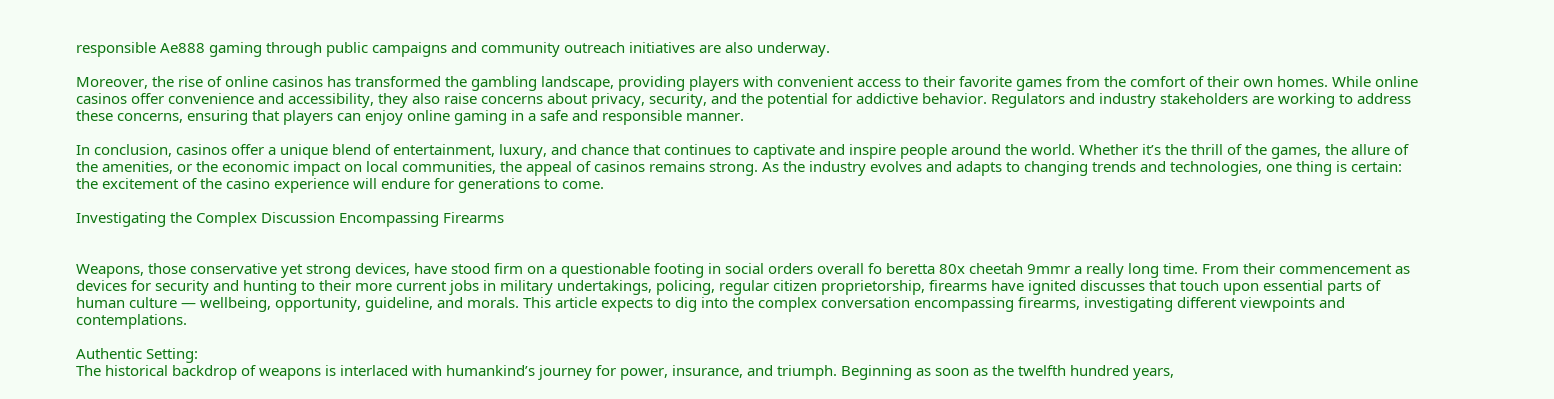responsible Ae888 gaming through public campaigns and community outreach initiatives are also underway.

Moreover, the rise of online casinos has transformed the gambling landscape, providing players with convenient access to their favorite games from the comfort of their own homes. While online casinos offer convenience and accessibility, they also raise concerns about privacy, security, and the potential for addictive behavior. Regulators and industry stakeholders are working to address these concerns, ensuring that players can enjoy online gaming in a safe and responsible manner.

In conclusion, casinos offer a unique blend of entertainment, luxury, and chance that continues to captivate and inspire people around the world. Whether it’s the thrill of the games, the allure of the amenities, or the economic impact on local communities, the appeal of casinos remains strong. As the industry evolves and adapts to changing trends and technologies, one thing is certain: the excitement of the casino experience will endure for generations to come.

Investigating the Complex Discussion Encompassing Firearms


Weapons, those conservative yet strong devices, have stood firm on a questionable footing in social orders overall fo beretta 80x cheetah 9mmr a really long time. From their commencement as devices for security and hunting to their more current jobs in military undertakings, policing, regular citizen proprietorship, firearms have ignited discusses that touch upon essential parts of human culture — wellbeing, opportunity, guideline, and morals. This article expects to dig into the complex conversation encompassing firearms, investigating different viewpoints and contemplations.

Authentic Setting:
The historical backdrop of weapons is interlaced with humankind’s journey for power, insurance, and triumph. Beginning as soon as the twelfth hundred years,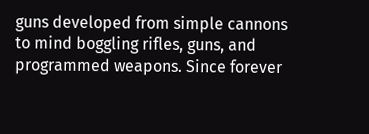guns developed from simple cannons to mind boggling rifles, guns, and programmed weapons. Since forever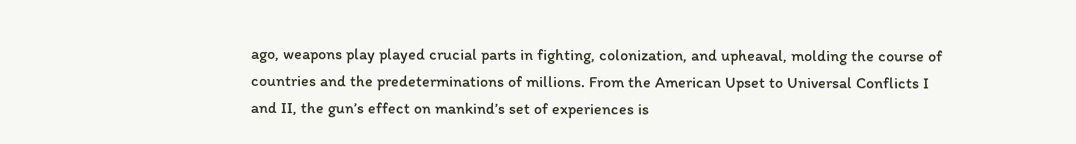ago, weapons play played crucial parts in fighting, colonization, and upheaval, molding the course of countries and the predeterminations of millions. From the American Upset to Universal Conflicts I and II, the gun’s effect on mankind’s set of experiences is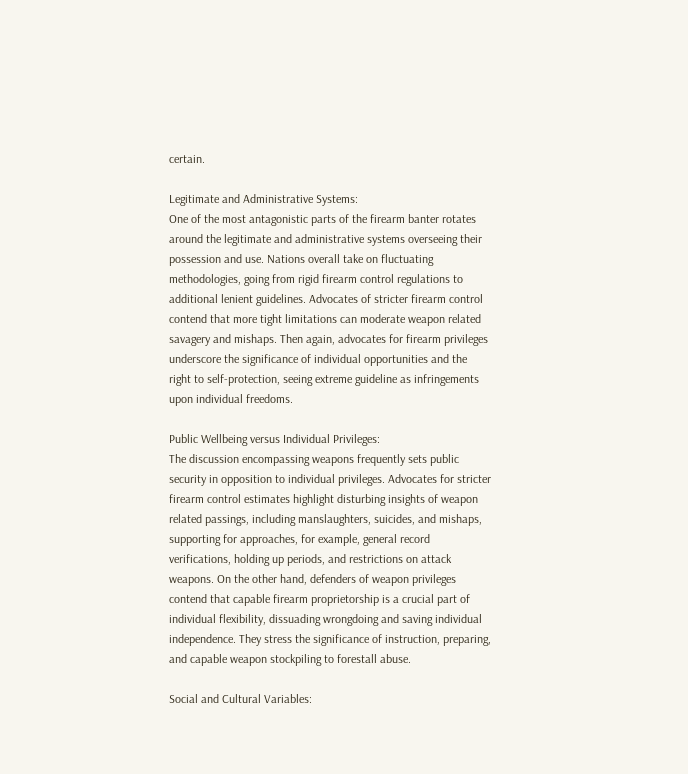certain.

Legitimate and Administrative Systems:
One of the most antagonistic parts of the firearm banter rotates around the legitimate and administrative systems overseeing their possession and use. Nations overall take on fluctuating methodologies, going from rigid firearm control regulations to additional lenient guidelines. Advocates of stricter firearm control contend that more tight limitations can moderate weapon related savagery and mishaps. Then again, advocates for firearm privileges underscore the significance of individual opportunities and the right to self-protection, seeing extreme guideline as infringements upon individual freedoms.

Public Wellbeing versus Individual Privileges:
The discussion encompassing weapons frequently sets public security in opposition to individual privileges. Advocates for stricter firearm control estimates highlight disturbing insights of weapon related passings, including manslaughters, suicides, and mishaps, supporting for approaches, for example, general record verifications, holding up periods, and restrictions on attack weapons. On the other hand, defenders of weapon privileges contend that capable firearm proprietorship is a crucial part of individual flexibility, dissuading wrongdoing and saving individual independence. They stress the significance of instruction, preparing, and capable weapon stockpiling to forestall abuse.

Social and Cultural Variables: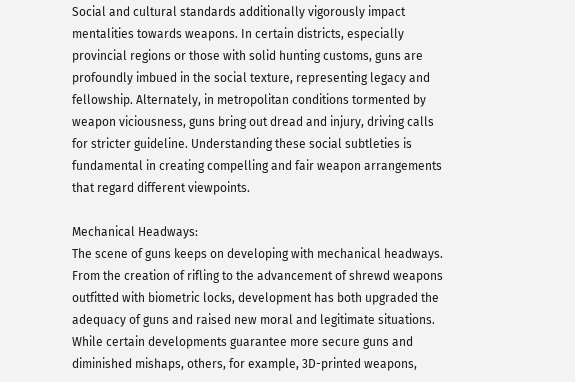Social and cultural standards additionally vigorously impact mentalities towards weapons. In certain districts, especially provincial regions or those with solid hunting customs, guns are profoundly imbued in the social texture, representing legacy and fellowship. Alternately, in metropolitan conditions tormented by weapon viciousness, guns bring out dread and injury, driving calls for stricter guideline. Understanding these social subtleties is fundamental in creating compelling and fair weapon arrangements that regard different viewpoints.

Mechanical Headways:
The scene of guns keeps on developing with mechanical headways. From the creation of rifling to the advancement of shrewd weapons outfitted with biometric locks, development has both upgraded the adequacy of guns and raised new moral and legitimate situations. While certain developments guarantee more secure guns and diminished mishaps, others, for example, 3D-printed weapons,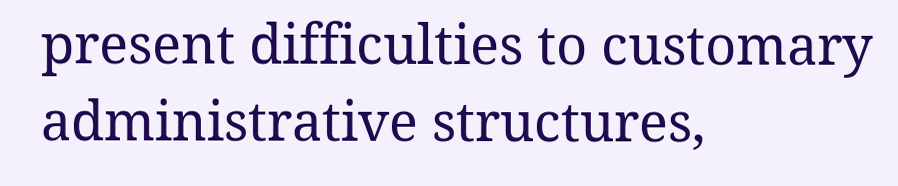present difficulties to customary administrative structures,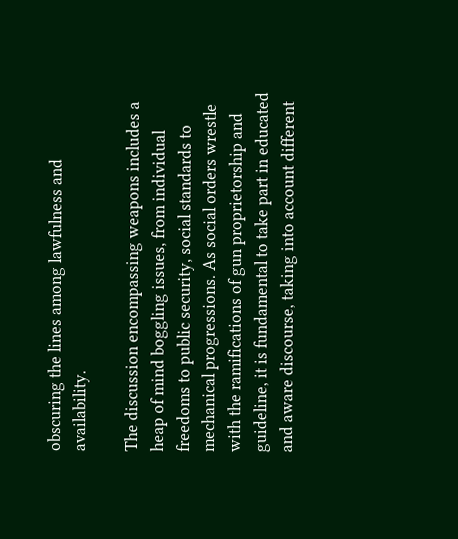obscuring the lines among lawfulness and availability.

The discussion encompassing weapons includes a heap of mind boggling issues, from individual freedoms to public security, social standards to mechanical progressions. As social orders wrestle with the ramifications of gun proprietorship and guideline, it is fundamental to take part in educated and aware discourse, taking into account different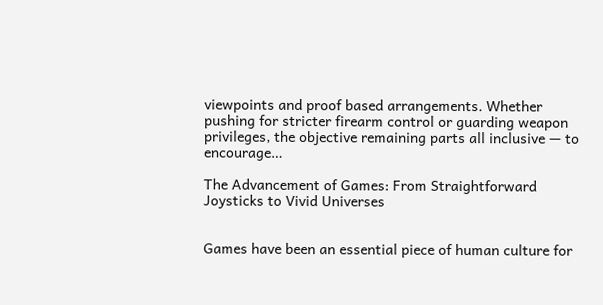viewpoints and proof based arrangements. Whether pushing for stricter firearm control or guarding weapon privileges, the objective remaining parts all inclusive — to encourage…

The Advancement of Games: From Straightforward Joysticks to Vivid Universes


Games have been an essential piece of human culture for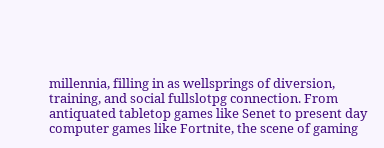millennia, filling in as wellsprings of diversion, training, and social fullslotpg connection. From antiquated tabletop games like Senet to present day computer games like Fortnite, the scene of gaming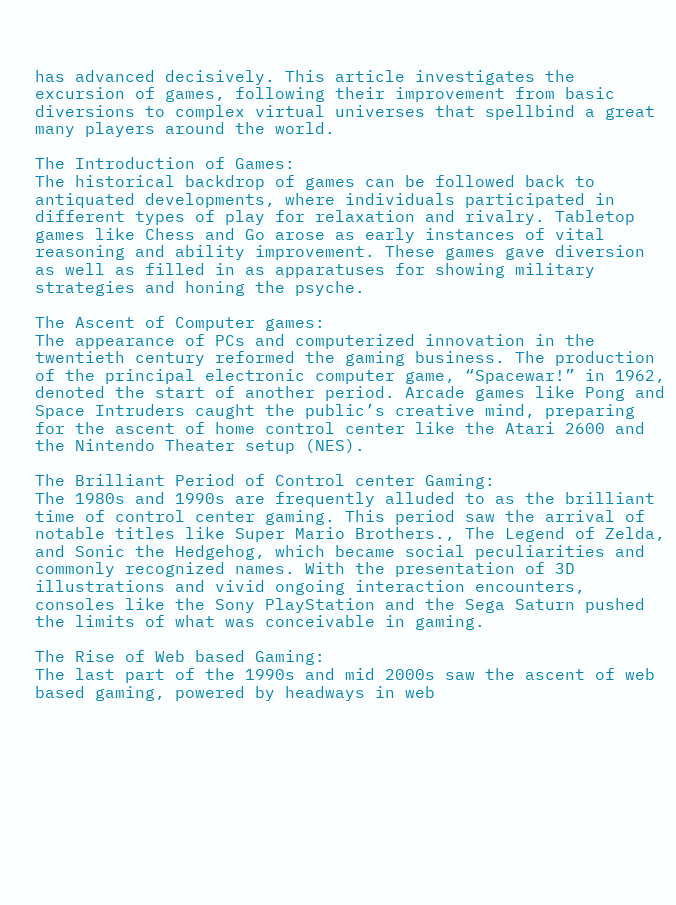has advanced decisively. This article investigates the excursion of games, following their improvement from basic diversions to complex virtual universes that spellbind a great many players around the world.

The Introduction of Games:
The historical backdrop of games can be followed back to antiquated developments, where individuals participated in different types of play for relaxation and rivalry. Tabletop games like Chess and Go arose as early instances of vital reasoning and ability improvement. These games gave diversion as well as filled in as apparatuses for showing military strategies and honing the psyche.

The Ascent of Computer games:
The appearance of PCs and computerized innovation in the twentieth century reformed the gaming business. The production of the principal electronic computer game, “Spacewar!” in 1962, denoted the start of another period. Arcade games like Pong and Space Intruders caught the public’s creative mind, preparing for the ascent of home control center like the Atari 2600 and the Nintendo Theater setup (NES).

The Brilliant Period of Control center Gaming:
The 1980s and 1990s are frequently alluded to as the brilliant time of control center gaming. This period saw the arrival of notable titles like Super Mario Brothers., The Legend of Zelda, and Sonic the Hedgehog, which became social peculiarities and commonly recognized names. With the presentation of 3D illustrations and vivid ongoing interaction encounters, consoles like the Sony PlayStation and the Sega Saturn pushed the limits of what was conceivable in gaming.

The Rise of Web based Gaming:
The last part of the 1990s and mid 2000s saw the ascent of web based gaming, powered by headways in web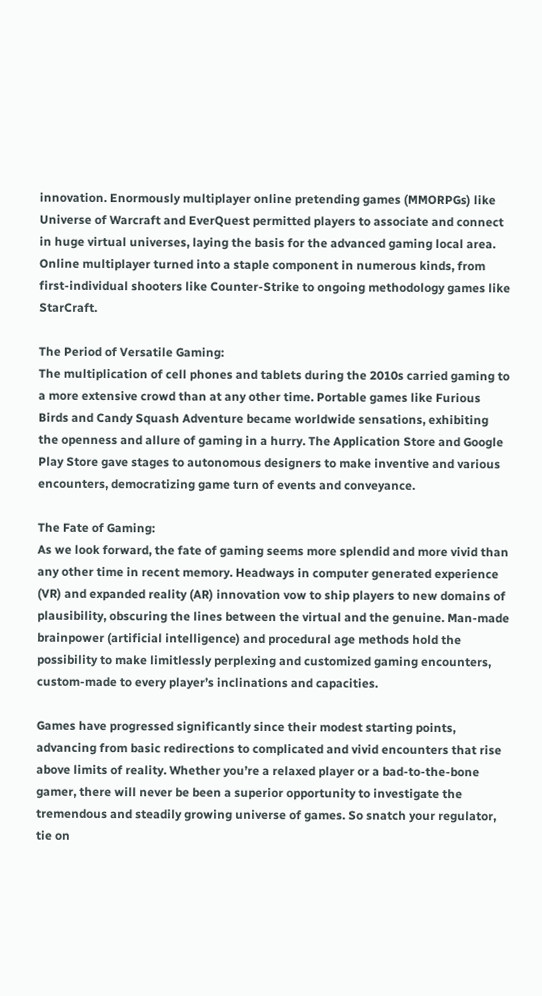innovation. Enormously multiplayer online pretending games (MMORPGs) like Universe of Warcraft and EverQuest permitted players to associate and connect in huge virtual universes, laying the basis for the advanced gaming local area. Online multiplayer turned into a staple component in numerous kinds, from first-individual shooters like Counter-Strike to ongoing methodology games like StarCraft.

The Period of Versatile Gaming:
The multiplication of cell phones and tablets during the 2010s carried gaming to a more extensive crowd than at any other time. Portable games like Furious Birds and Candy Squash Adventure became worldwide sensations, exhibiting the openness and allure of gaming in a hurry. The Application Store and Google Play Store gave stages to autonomous designers to make inventive and various encounters, democratizing game turn of events and conveyance.

The Fate of Gaming:
As we look forward, the fate of gaming seems more splendid and more vivid than any other time in recent memory. Headways in computer generated experience (VR) and expanded reality (AR) innovation vow to ship players to new domains of plausibility, obscuring the lines between the virtual and the genuine. Man-made brainpower (artificial intelligence) and procedural age methods hold the possibility to make limitlessly perplexing and customized gaming encounters, custom-made to every player’s inclinations and capacities.

Games have progressed significantly since their modest starting points, advancing from basic redirections to complicated and vivid encounters that rise above limits of reality. Whether you’re a relaxed player or a bad-to-the-bone gamer, there will never be been a superior opportunity to investigate the tremendous and steadily growing universe of games. So snatch your regulator, tie on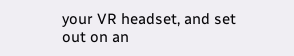your VR headset, and set out on an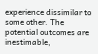experience dissimilar to some other. The potential outcomes are inestimable,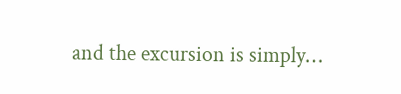and the excursion is simply…